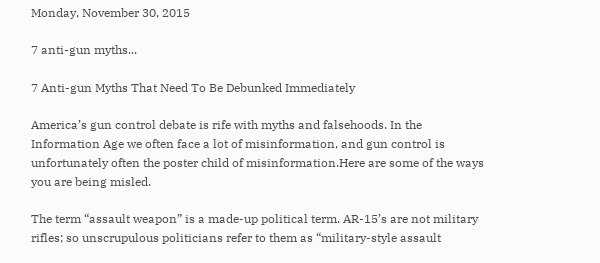Monday, November 30, 2015

7 anti-gun myths...

7 Anti-gun Myths That Need To Be Debunked Immediately

America’s gun control debate is rife with myths and falsehoods. In the Information Age we often face a lot of misinformation, and gun control is unfortunately often the poster child of misinformation.Here are some of the ways you are being misled.

The term “assault weapon” is a made-up political term. AR-15’s are not military rifles; so unscrupulous politicians refer to them as “military-style assault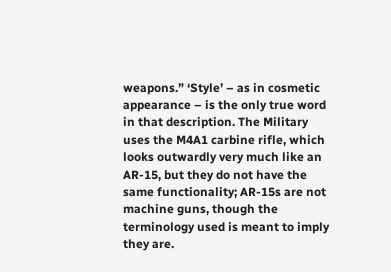weapons.” ‘Style’ – as in cosmetic appearance – is the only true word in that description. The Military uses the M4A1 carbine rifle, which looks outwardly very much like an AR-15, but they do not have the same functionality; AR-15s are not machine guns, though the terminology used is meant to imply they are.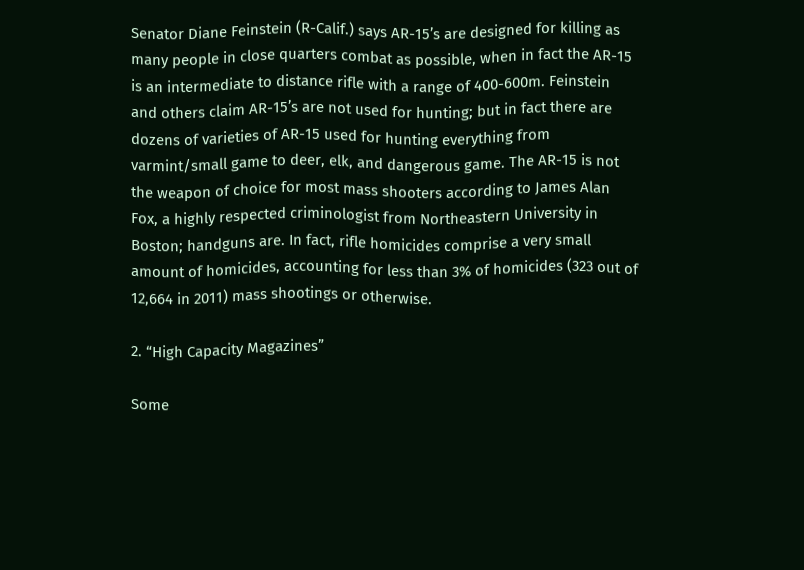Senator Diane Feinstein (R-Calif.) says AR-15’s are designed for killing as many people in close quarters combat as possible, when in fact the AR-15 is an intermediate to distance rifle with a range of 400-600m. Feinstein and others claim AR-15’s are not used for hunting; but in fact there are dozens of varieties of AR-15 used for hunting everything from varmint/small game to deer, elk, and dangerous game. The AR-15 is not the weapon of choice for most mass shooters according to James Alan Fox, a highly respected criminologist from Northeastern University in Boston; handguns are. In fact, rifle homicides comprise a very small amount of homicides, accounting for less than 3% of homicides (323 out of 12,664 in 2011) mass shootings or otherwise.

2. “High Capacity Magazines”

Some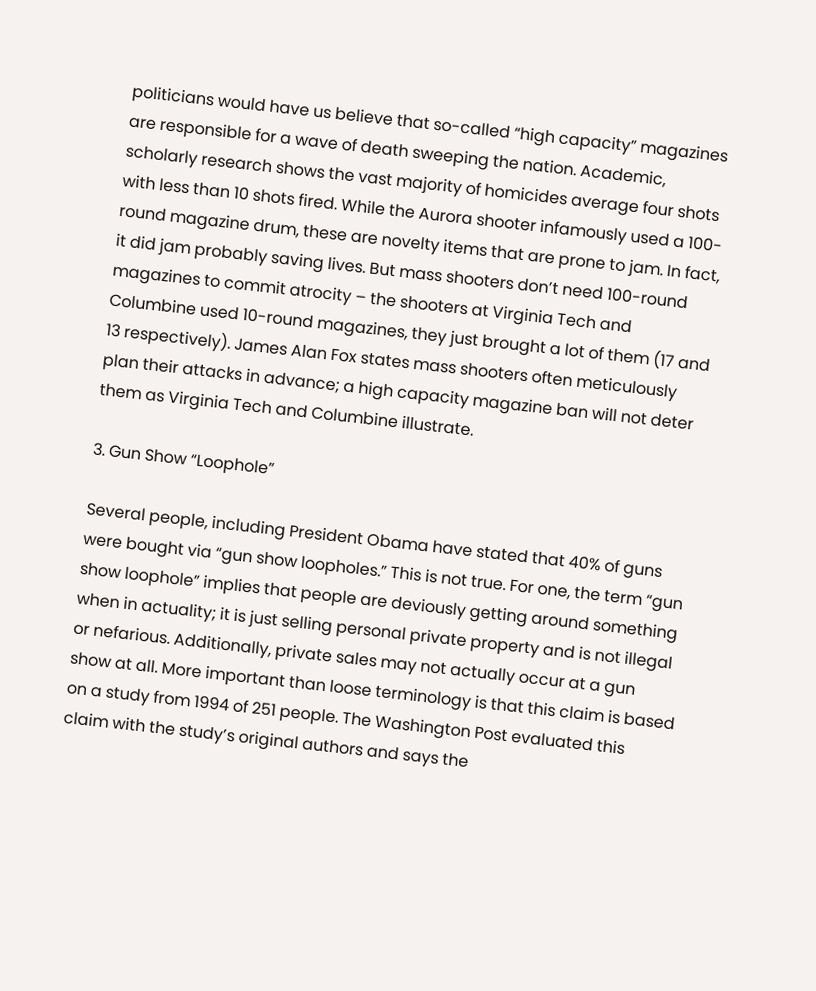politicians would have us believe that so-called “high capacity” magazines are responsible for a wave of death sweeping the nation. Academic, scholarly research shows the vast majority of homicides average four shots with less than 10 shots fired. While the Aurora shooter infamously used a 100-round magazine drum, these are novelty items that are prone to jam. In fact, it did jam probably saving lives. But mass shooters don’t need 100-round magazines to commit atrocity – the shooters at Virginia Tech and Columbine used 10-round magazines, they just brought a lot of them (17 and 13 respectively). James Alan Fox states mass shooters often meticulously plan their attacks in advance; a high capacity magazine ban will not deter them as Virginia Tech and Columbine illustrate.

3. Gun Show “Loophole”

Several people, including President Obama have stated that 40% of guns were bought via “gun show loopholes.” This is not true. For one, the term “gun show loophole” implies that people are deviously getting around something when in actuality; it is just selling personal private property and is not illegal or nefarious. Additionally, private sales may not actually occur at a gun show at all. More important than loose terminology is that this claim is based on a study from 1994 of 251 people. The Washington Post evaluated this claim with the study’s original authors and says the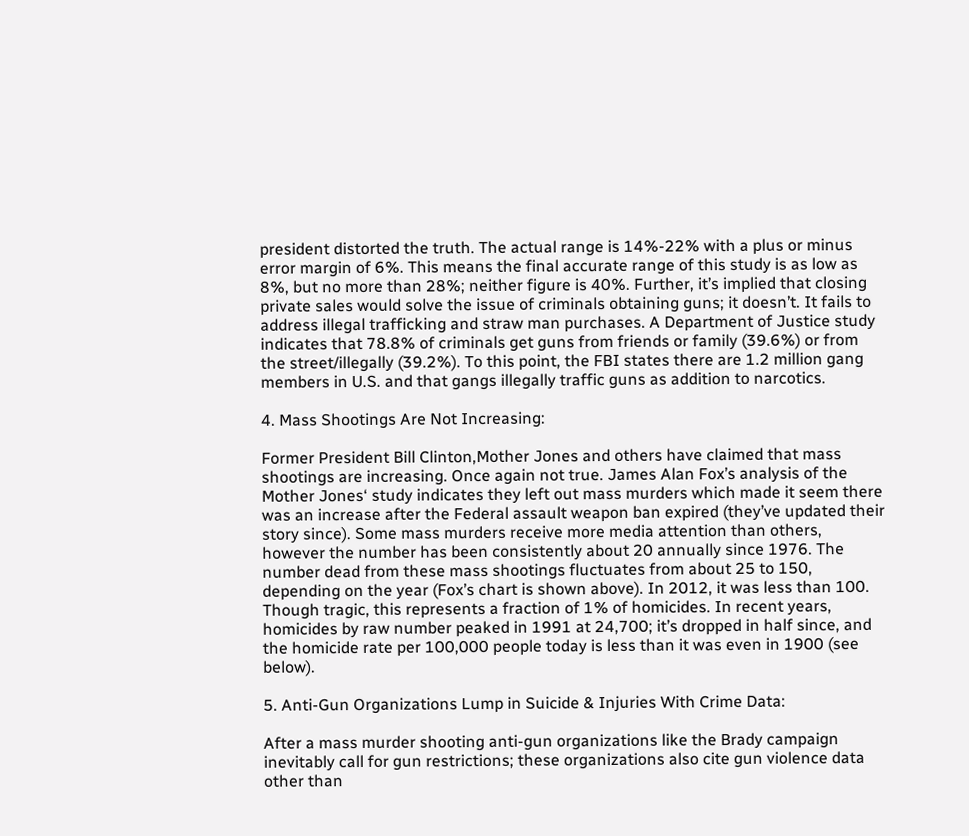president distorted the truth. The actual range is 14%-22% with a plus or minus error margin of 6%. This means the final accurate range of this study is as low as 8%, but no more than 28%; neither figure is 40%. Further, it’s implied that closing private sales would solve the issue of criminals obtaining guns; it doesn’t. It fails to address illegal trafficking and straw man purchases. A Department of Justice study indicates that 78.8% of criminals get guns from friends or family (39.6%) or from the street/illegally (39.2%). To this point, the FBI states there are 1.2 million gang members in U.S. and that gangs illegally traffic guns as addition to narcotics.

4. Mass Shootings Are Not Increasing:

Former President Bill Clinton,Mother Jones and others have claimed that mass shootings are increasing. Once again not true. James Alan Fox’s analysis of the Mother Jones‘ study indicates they left out mass murders which made it seem there was an increase after the Federal assault weapon ban expired (they’ve updated their story since). Some mass murders receive more media attention than others, however the number has been consistently about 20 annually since 1976. The number dead from these mass shootings fluctuates from about 25 to 150, depending on the year (Fox’s chart is shown above). In 2012, it was less than 100. Though tragic, this represents a fraction of 1% of homicides. In recent years, homicides by raw number peaked in 1991 at 24,700; it’s dropped in half since, and the homicide rate per 100,000 people today is less than it was even in 1900 (see below).

5. Anti-Gun Organizations Lump in Suicide & Injuries With Crime Data:

After a mass murder shooting anti-gun organizations like the Brady campaign inevitably call for gun restrictions; these organizations also cite gun violence data other than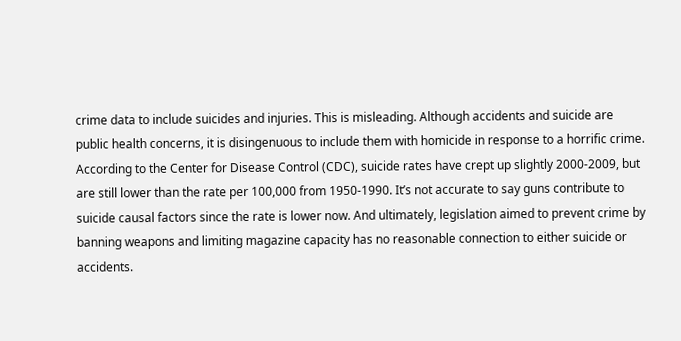crime data to include suicides and injuries. This is misleading. Although accidents and suicide are public health concerns, it is disingenuous to include them with homicide in response to a horrific crime. According to the Center for Disease Control (CDC), suicide rates have crept up slightly 2000-2009, but are still lower than the rate per 100,000 from 1950-1990. It’s not accurate to say guns contribute to suicide causal factors since the rate is lower now. And ultimately, legislation aimed to prevent crime by banning weapons and limiting magazine capacity has no reasonable connection to either suicide or accidents.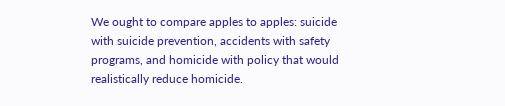We ought to compare apples to apples: suicide with suicide prevention, accidents with safety programs, and homicide with policy that would realistically reduce homicide.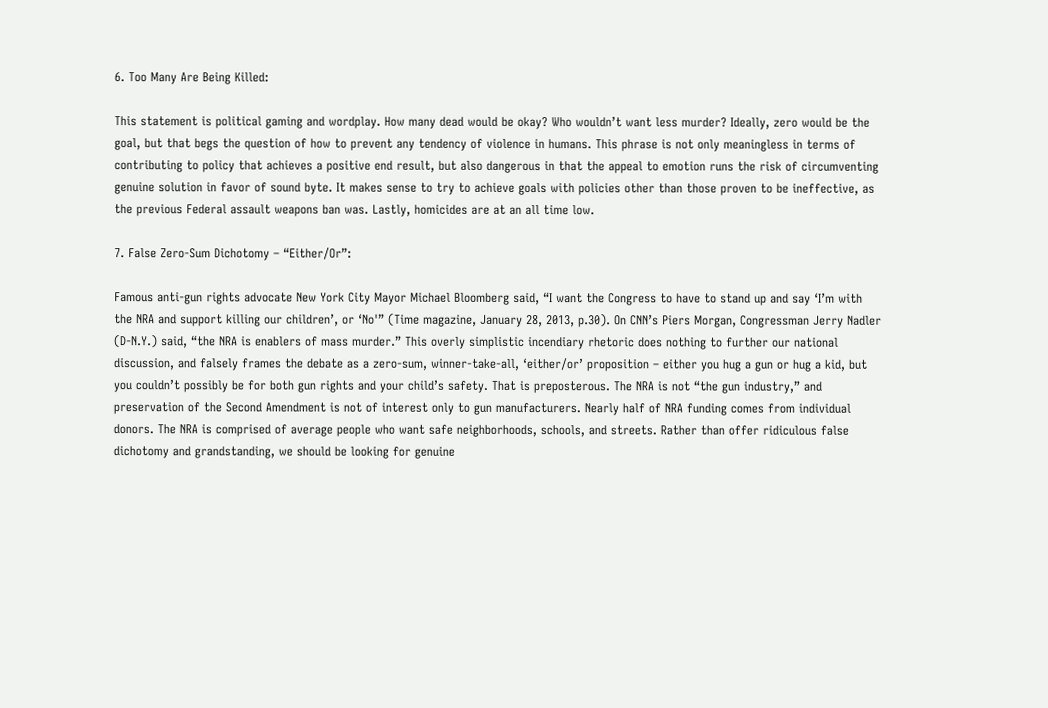6. Too Many Are Being Killed:

This statement is political gaming and wordplay. How many dead would be okay? Who wouldn’t want less murder? Ideally, zero would be the goal, but that begs the question of how to prevent any tendency of violence in humans. This phrase is not only meaningless in terms of contributing to policy that achieves a positive end result, but also dangerous in that the appeal to emotion runs the risk of circumventing genuine solution in favor of sound byte. It makes sense to try to achieve goals with policies other than those proven to be ineffective, as the previous Federal assault weapons ban was. Lastly, homicides are at an all time low.

7. False Zero-Sum Dichotomy – “Either/Or”:

Famous anti-gun rights advocate New York City Mayor Michael Bloomberg said, “I want the Congress to have to stand up and say ‘I’m with the NRA and support killing our children’, or ‘No'” (Time magazine, January 28, 2013, p.30). On CNN’s Piers Morgan, Congressman Jerry Nadler (D-N.Y.) said, “the NRA is enablers of mass murder.” This overly simplistic incendiary rhetoric does nothing to further our national discussion, and falsely frames the debate as a zero-sum, winner-take-all, ‘either/or’ proposition – either you hug a gun or hug a kid, but you couldn’t possibly be for both gun rights and your child’s safety. That is preposterous. The NRA is not “the gun industry,” and preservation of the Second Amendment is not of interest only to gun manufacturers. Nearly half of NRA funding comes from individual donors. The NRA is comprised of average people who want safe neighborhoods, schools, and streets. Rather than offer ridiculous false dichotomy and grandstanding, we should be looking for genuine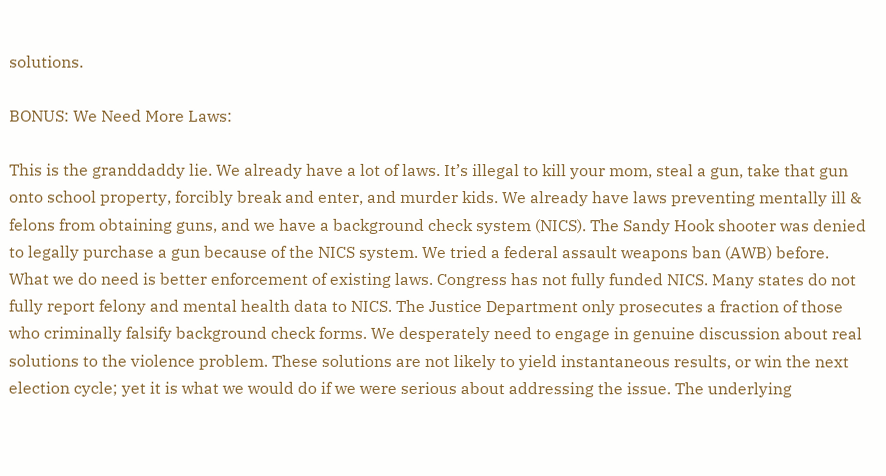solutions.

BONUS: We Need More Laws:

This is the granddaddy lie. We already have a lot of laws. It’s illegal to kill your mom, steal a gun, take that gun onto school property, forcibly break and enter, and murder kids. We already have laws preventing mentally ill & felons from obtaining guns, and we have a background check system (NICS). The Sandy Hook shooter was denied to legally purchase a gun because of the NICS system. We tried a federal assault weapons ban (AWB) before. What we do need is better enforcement of existing laws. Congress has not fully funded NICS. Many states do not fully report felony and mental health data to NICS. The Justice Department only prosecutes a fraction of those who criminally falsify background check forms. We desperately need to engage in genuine discussion about real solutions to the violence problem. These solutions are not likely to yield instantaneous results, or win the next election cycle; yet it is what we would do if we were serious about addressing the issue. The underlying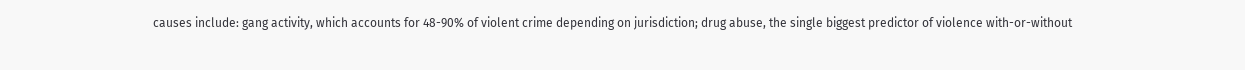causes include: gang activity, which accounts for 48-90% of violent crime depending on jurisdiction; drug abuse, the single biggest predictor of violence with-or-without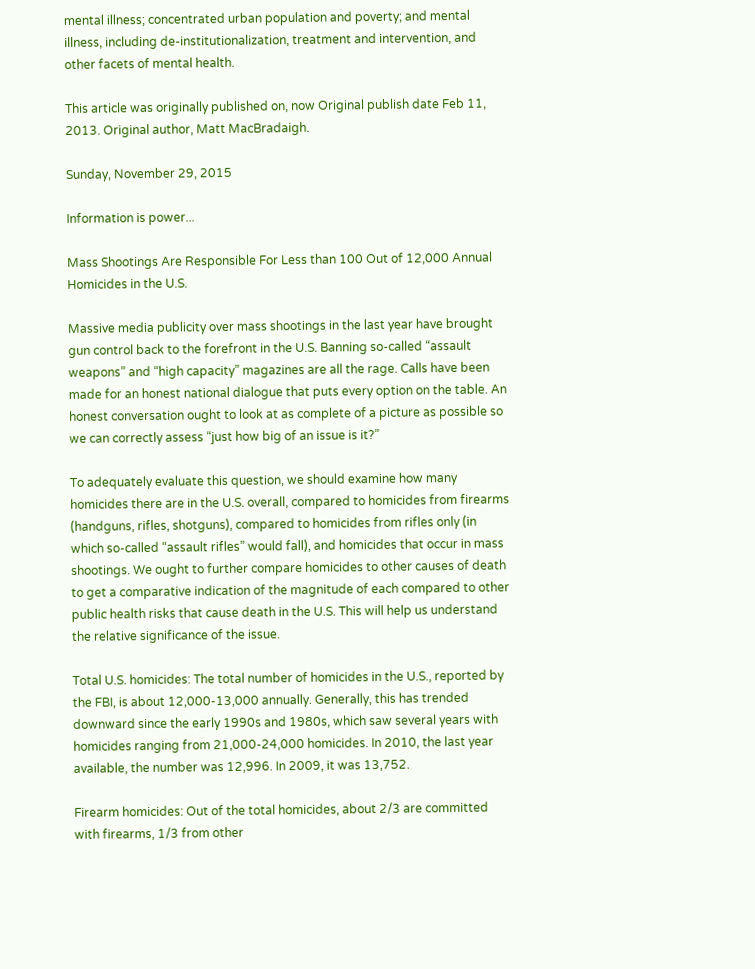mental illness; concentrated urban population and poverty; and mental illness, including de-institutionalization, treatment and intervention, and other facets of mental health.

This article was originally published on, now Original publish date Feb 11, 2013. Original author, Matt MacBradaigh.

Sunday, November 29, 2015

Information is power...

Mass Shootings Are Responsible For Less than 100 Out of 12,000 Annual Homicides in the U.S.

Massive media publicity over mass shootings in the last year have brought gun control back to the forefront in the U.S. Banning so-called “assault weapons” and “high capacity” magazines are all the rage. Calls have been made for an honest national dialogue that puts every option on the table. An honest conversation ought to look at as complete of a picture as possible so we can correctly assess “just how big of an issue is it?”

To adequately evaluate this question, we should examine how many homicides there are in the U.S. overall, compared to homicides from firearms (handguns, rifles, shotguns), compared to homicides from rifles only (in which so-called “assault rifles” would fall), and homicides that occur in mass shootings. We ought to further compare homicides to other causes of death to get a comparative indication of the magnitude of each compared to other public health risks that cause death in the U.S. This will help us understand the relative significance of the issue.

Total U.S. homicides: The total number of homicides in the U.S., reported by the FBI, is about 12,000-13,000 annually. Generally, this has trended downward since the early 1990s and 1980s, which saw several years with homicides ranging from 21,000-24,000 homicides. In 2010, the last year available, the number was 12,996. In 2009, it was 13,752.

Firearm homicides: Out of the total homicides, about 2/3 are committed with firearms, 1/3 from other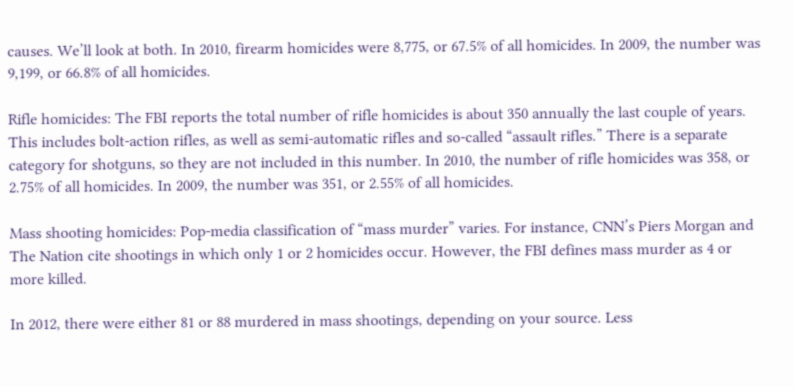causes. We’ll look at both. In 2010, firearm homicides were 8,775, or 67.5% of all homicides. In 2009, the number was 9,199, or 66.8% of all homicides.

Rifle homicides: The FBI reports the total number of rifle homicides is about 350 annually the last couple of years. This includes bolt-action rifles, as well as semi-automatic rifles and so-called “assault rifles.” There is a separate category for shotguns, so they are not included in this number. In 2010, the number of rifle homicides was 358, or 2.75% of all homicides. In 2009, the number was 351, or 2.55% of all homicides.

Mass shooting homicides: Pop-media classification of “mass murder” varies. For instance, CNN’s Piers Morgan and The Nation cite shootings in which only 1 or 2 homicides occur. However, the FBI defines mass murder as 4 or more killed.

In 2012, there were either 81 or 88 murdered in mass shootings, depending on your source. Less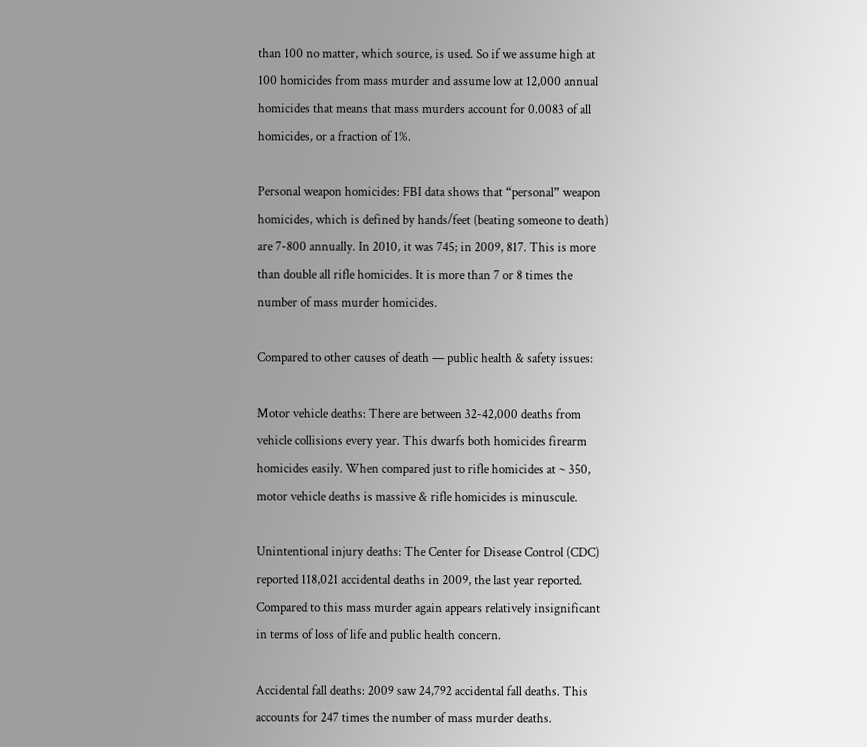than 100 no matter, which source, is used. So if we assume high at 100 homicides from mass murder and assume low at 12,000 annual homicides that means that mass murders account for 0.0083 of all homicides, or a fraction of 1%.

Personal weapon homicides: FBI data shows that “personal” weapon homicides, which is defined by hands/feet (beating someone to death) are 7-800 annually. In 2010, it was 745; in 2009, 817. This is more than double all rifle homicides. It is more than 7 or 8 times the number of mass murder homicides.

Compared to other causes of death — public health & safety issues:

Motor vehicle deaths: There are between 32-42,000 deaths from vehicle collisions every year. This dwarfs both homicides firearm homicides easily. When compared just to rifle homicides at ~ 350, motor vehicle deaths is massive & rifle homicides is minuscule.

Unintentional injury deaths: The Center for Disease Control (CDC) reported 118,021 accidental deaths in 2009, the last year reported. Compared to this mass murder again appears relatively insignificant in terms of loss of life and public health concern.

Accidental fall deaths: 2009 saw 24,792 accidental fall deaths. This accounts for 247 times the number of mass murder deaths.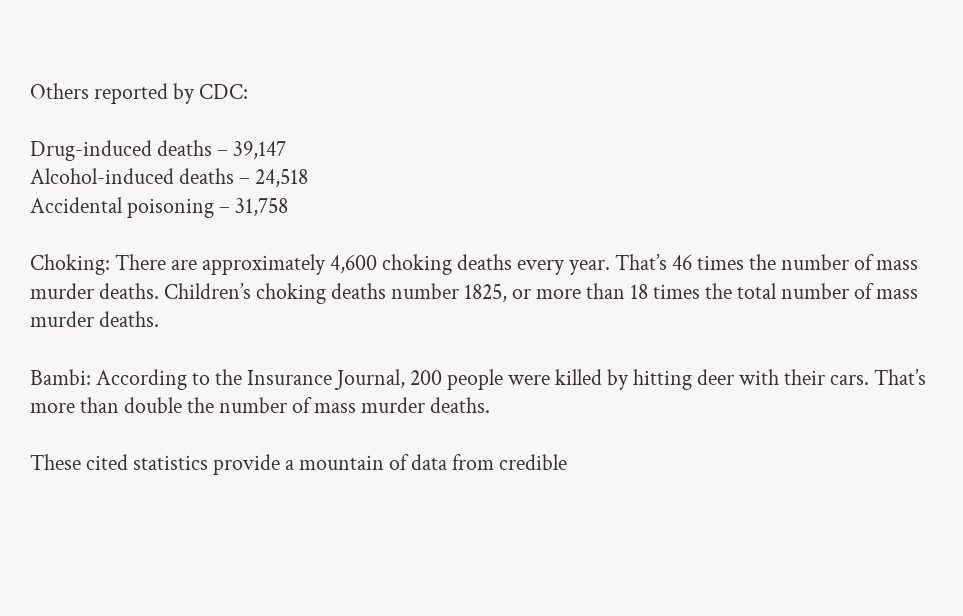Others reported by CDC:

Drug-induced deaths – 39,147
Alcohol-induced deaths – 24,518
Accidental poisoning – 31,758

Choking: There are approximately 4,600 choking deaths every year. That’s 46 times the number of mass murder deaths. Children’s choking deaths number 1825, or more than 18 times the total number of mass murder deaths.

Bambi: According to the Insurance Journal, 200 people were killed by hitting deer with their cars. That’s more than double the number of mass murder deaths.

These cited statistics provide a mountain of data from credible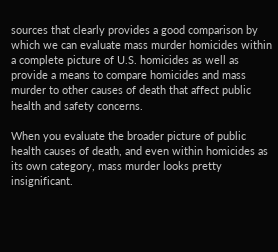sources that clearly provides a good comparison by which we can evaluate mass murder homicides within a complete picture of U.S. homicides as well as provide a means to compare homicides and mass murder to other causes of death that affect public health and safety concerns.

When you evaluate the broader picture of public health causes of death, and even within homicides as its own category, mass murder looks pretty insignificant.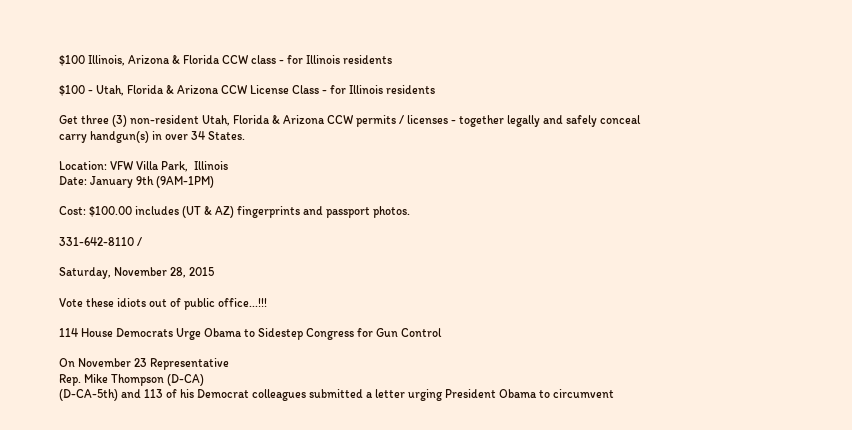$100 Illinois, Arizona & Florida CCW class - for Illinois residents

$100 - Utah, Florida & Arizona CCW License Class - for Illinois residents

Get three (3) non-resident Utah, Florida & Arizona CCW permits / licenses - together legally and safely conceal carry handgun(s) in over 34 States.

Location: VFW Villa Park,  Illinois
Date: January 9th (9AM-1PM)

Cost: $100.00 includes (UT & AZ) fingerprints and passport photos.

331-642-8110 /

Saturday, November 28, 2015

Vote these idiots out of public office...!!!

114 House Democrats Urge Obama to Sidestep Congress for Gun Control

On November 23 Representative
Rep. Mike Thompson (D-CA)
(D-CA-5th) and 113 of his Democrat colleagues submitted a letter urging President Obama to circumvent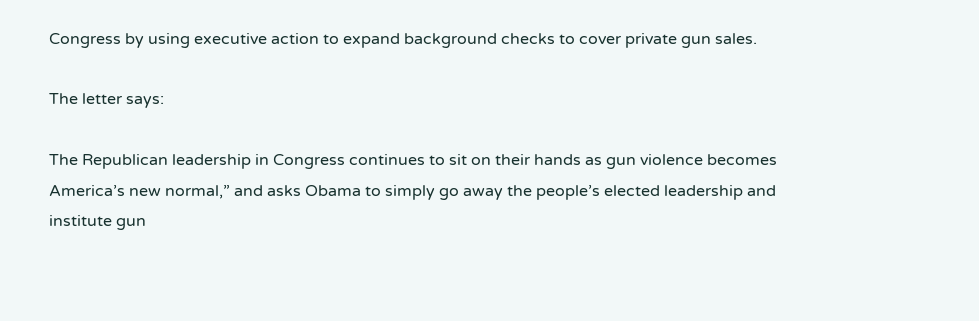Congress by using executive action to expand background checks to cover private gun sales.

The letter says:

The Republican leadership in Congress continues to sit on their hands as gun violence becomes America’s new normal,” and asks Obama to simply go away the people’s elected leadership and institute gun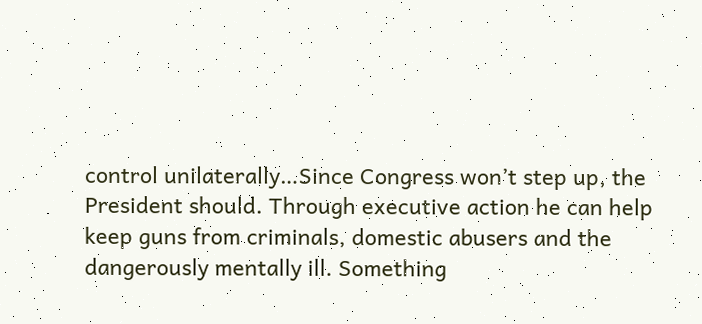control unilaterally…Since Congress won’t step up, the President should. Through executive action he can help keep guns from criminals, domestic abusers and the dangerously mentally ill. Something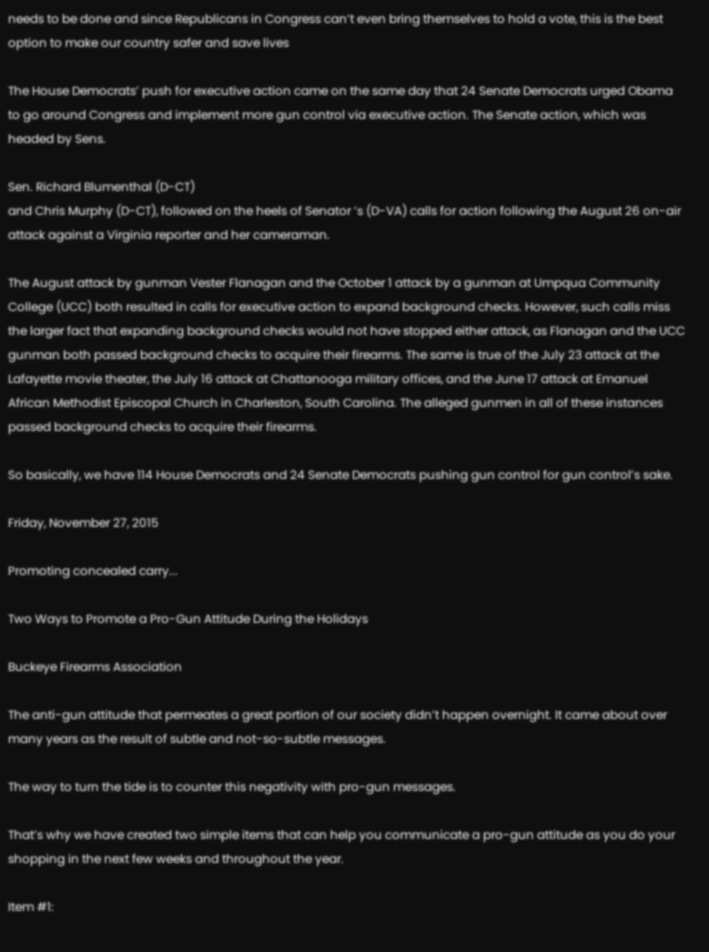needs to be done and since Republicans in Congress can’t even bring themselves to hold a vote, this is the best option to make our country safer and save lives

The House Democrats’ push for executive action came on the same day that 24 Senate Democrats urged Obama to go around Congress and implement more gun control via executive action. The Senate action, which was headed by Sens.

Sen. Richard Blumenthal (D-CT)
and Chris Murphy (D-CT), followed on the heels of Senator ’s (D-VA) calls for action following the August 26 on-air attack against a Virginia reporter and her cameraman.

The August attack by gunman Vester Flanagan and the October 1 attack by a gunman at Umpqua Community College (UCC) both resulted in calls for executive action to expand background checks. However, such calls miss the larger fact that expanding background checks would not have stopped either attack, as Flanagan and the UCC gunman both passed background checks to acquire their firearms. The same is true of the July 23 attack at the Lafayette movie theater, the July 16 attack at Chattanooga military offices, and the June 17 attack at Emanuel African Methodist Episcopal Church in Charleston, South Carolina. The alleged gunmen in all of these instances passed background checks to acquire their firearms.

So basically, we have 114 House Democrats and 24 Senate Democrats pushing gun control for gun control’s sake.

Friday, November 27, 2015

Promoting concealed carry...

Two Ways to Promote a Pro-Gun Attitude During the Holidays

Buckeye Firearms Association

The anti-gun attitude that permeates a great portion of our society didn’t happen overnight. It came about over many years as the result of subtle and not-so-subtle messages.

The way to turn the tide is to counter this negativity with pro-gun messages.

That’s why we have created two simple items that can help you communicate a pro-gun attitude as you do your shopping in the next few weeks and throughout the year.

Item #1: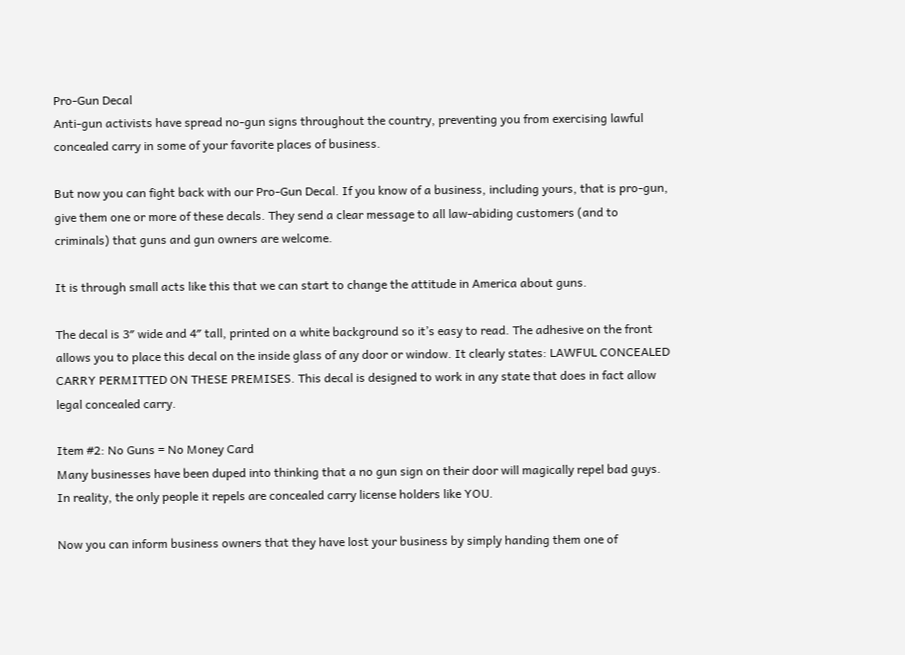Pro-Gun Decal
Anti-gun activists have spread no-gun signs throughout the country, preventing you from exercising lawful concealed carry in some of your favorite places of business.

But now you can fight back with our Pro-Gun Decal. If you know of a business, including yours, that is pro-gun, give them one or more of these decals. They send a clear message to all law-abiding customers (and to criminals) that guns and gun owners are welcome.

It is through small acts like this that we can start to change the attitude in America about guns.

The decal is 3″ wide and 4″ tall, printed on a white background so it’s easy to read. The adhesive on the front allows you to place this decal on the inside glass of any door or window. It clearly states: LAWFUL CONCEALED CARRY PERMITTED ON THESE PREMISES. This decal is designed to work in any state that does in fact allow legal concealed carry.

Item #2: No Guns = No Money Card
Many businesses have been duped into thinking that a no gun sign on their door will magically repel bad guys. In reality, the only people it repels are concealed carry license holders like YOU.

Now you can inform business owners that they have lost your business by simply handing them one of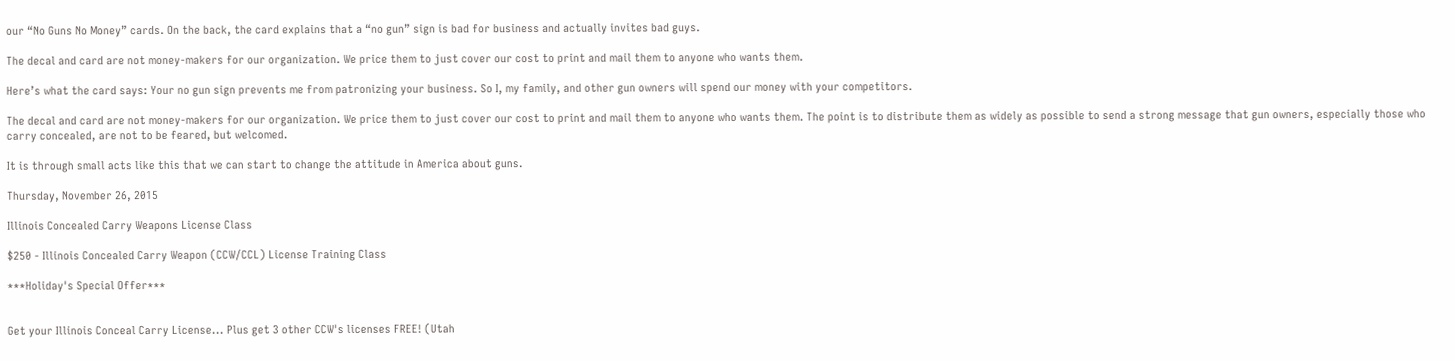our “No Guns No Money” cards. On the back, the card explains that a “no gun” sign is bad for business and actually invites bad guys.

The decal and card are not money-makers for our organization. We price them to just cover our cost to print and mail them to anyone who wants them.

Here’s what the card says: Your no gun sign prevents me from patronizing your business. So I, my family, and other gun owners will spend our money with your competitors.

The decal and card are not money-makers for our organization. We price them to just cover our cost to print and mail them to anyone who wants them. The point is to distribute them as widely as possible to send a strong message that gun owners, especially those who carry concealed, are not to be feared, but welcomed.

It is through small acts like this that we can start to change the attitude in America about guns.

Thursday, November 26, 2015

Illinois Concealed Carry Weapons License Class

$250 - Illinois Concealed Carry Weapon (CCW/CCL) License Training Class

***Holiday's Special Offer***


Get your Illinois Conceal Carry License... Plus get 3 other CCW's licenses FREE! (Utah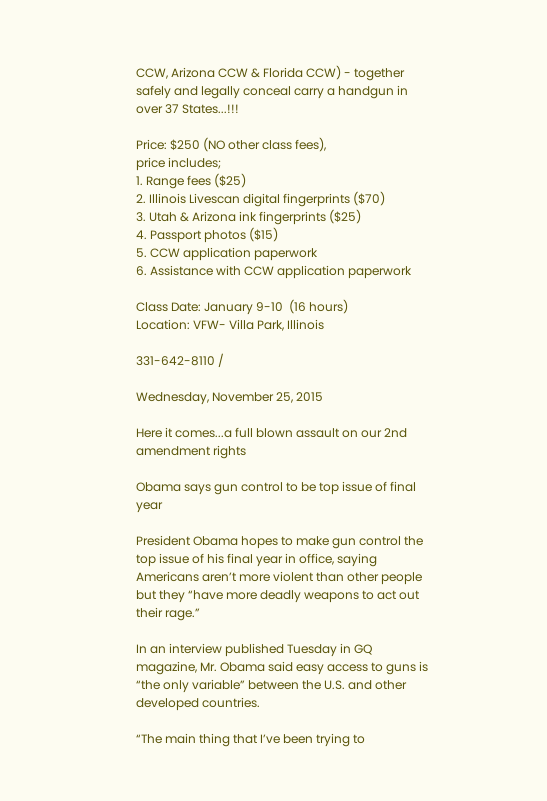CCW, Arizona CCW & Florida CCW) - together safely and legally conceal carry a handgun in over 37 States...!!!

Price: $250 (NO other class fees),
price includes;
1. Range fees ($25)
2. Illinois Livescan digital fingerprints ($70)
3. Utah & Arizona ink fingerprints ($25)
4. Passport photos ($15)
5. CCW application paperwork
6. Assistance with CCW application paperwork

Class Date: January 9-10  (16 hours)
Location: VFW- Villa Park, Illinois

331-642-8110 /

Wednesday, November 25, 2015

Here it comes...a full blown assault on our 2nd amendment rights

Obama says gun control to be top issue of final year

President Obama hopes to make gun control the top issue of his final year in office, saying Americans aren’t more violent than other people but they “have more deadly weapons to act out their rage.”

In an interview published Tuesday in GQ magazine, Mr. Obama said easy access to guns is “the only variable” between the U.S. and other developed countries.

“The main thing that I’ve been trying to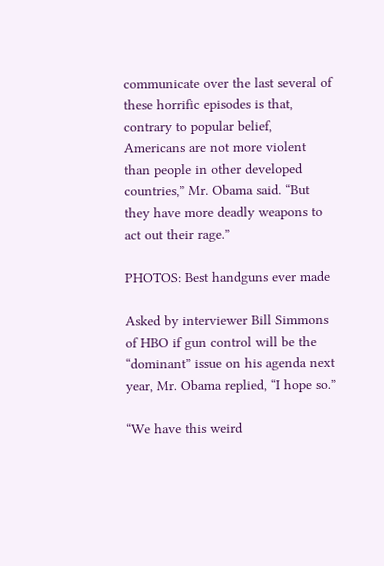communicate over the last several of these horrific episodes is that, contrary to popular belief, Americans are not more violent than people in other developed countries,” Mr. Obama said. “But they have more deadly weapons to act out their rage.”

PHOTOS: Best handguns ever made

Asked by interviewer Bill Simmons of HBO if gun control will be the “dominant” issue on his agenda next year, Mr. Obama replied, “I hope so.”

“We have this weird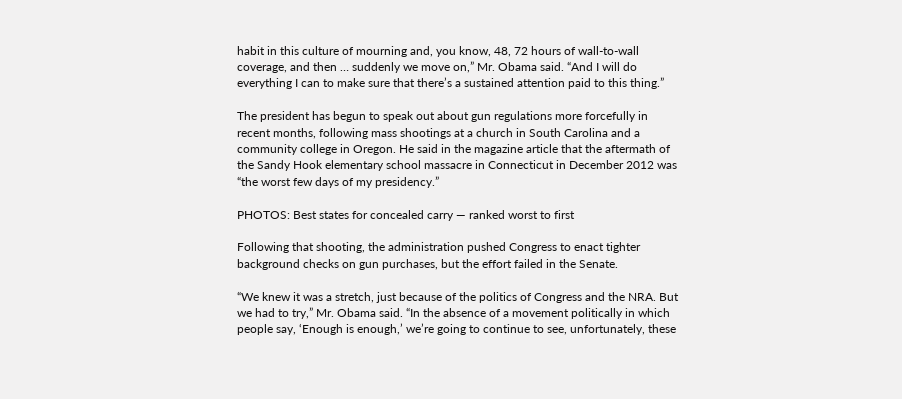habit in this culture of mourning and, you know, 48, 72 hours of wall-to-wall coverage, and then … suddenly we move on,” Mr. Obama said. “And I will do everything I can to make sure that there’s a sustained attention paid to this thing.”

The president has begun to speak out about gun regulations more forcefully in recent months, following mass shootings at a church in South Carolina and a community college in Oregon. He said in the magazine article that the aftermath of the Sandy Hook elementary school massacre in Connecticut in December 2012 was “the worst few days of my presidency.”

PHOTOS: Best states for concealed carry — ranked worst to first

Following that shooting, the administration pushed Congress to enact tighter background checks on gun purchases, but the effort failed in the Senate.

“We knew it was a stretch, just because of the politics of Congress and the NRA. But we had to try,” Mr. Obama said. “In the absence of a movement politically in which people say, ‘Enough is enough,’ we’re going to continue to see, unfortunately, these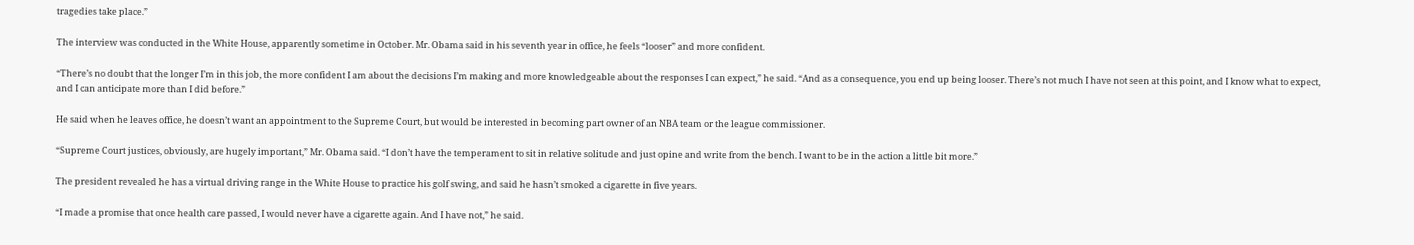tragedies take place.”

The interview was conducted in the White House, apparently sometime in October. Mr. Obama said in his seventh year in office, he feels “looser” and more confident.

“There’s no doubt that the longer I’m in this job, the more confident I am about the decisions I’m making and more knowledgeable about the responses I can expect,” he said. “And as a consequence, you end up being looser. There’s not much I have not seen at this point, and I know what to expect, and I can anticipate more than I did before.”

He said when he leaves office, he doesn’t want an appointment to the Supreme Court, but would be interested in becoming part owner of an NBA team or the league commissioner.

“Supreme Court justices, obviously, are hugely important,” Mr. Obama said. “I don’t have the temperament to sit in relative solitude and just opine and write from the bench. I want to be in the action a little bit more.”

The president revealed he has a virtual driving range in the White House to practice his golf swing, and said he hasn’t smoked a cigarette in five years.

“I made a promise that once health care passed, I would never have a cigarette again. And I have not,” he said.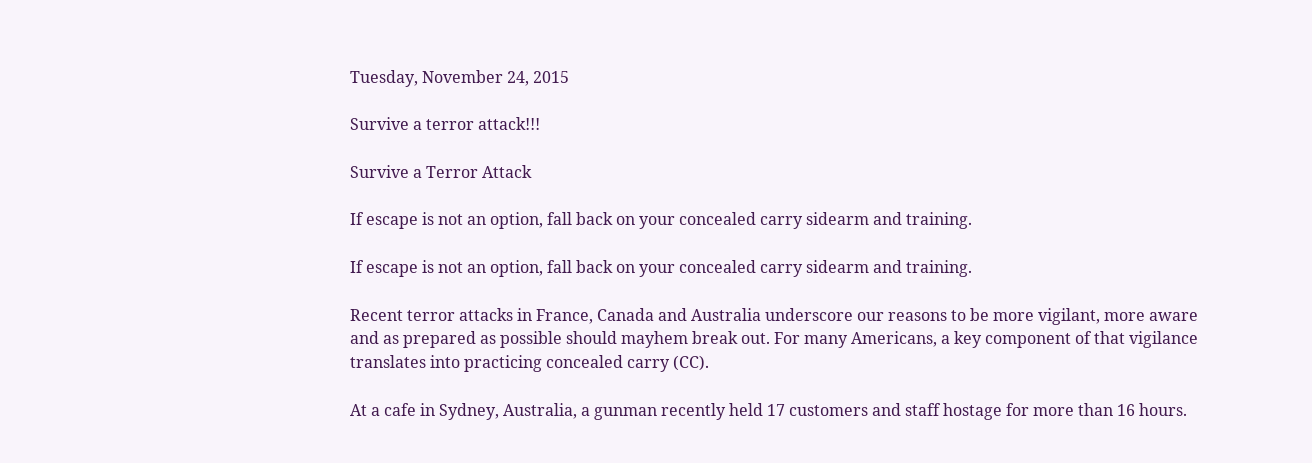Tuesday, November 24, 2015

Survive a terror attack!!!

Survive a Terror Attack

If escape is not an option, fall back on your concealed carry sidearm and training.

If escape is not an option, fall back on your concealed carry sidearm and training.

Recent terror attacks in France, Canada and Australia underscore our reasons to be more vigilant, more aware and as prepared as possible should mayhem break out. For many Americans, a key component of that vigilance translates into practicing concealed carry (CC).

At a cafe in Sydney, Australia, a gunman recently held 17 customers and staff hostage for more than 16 hours.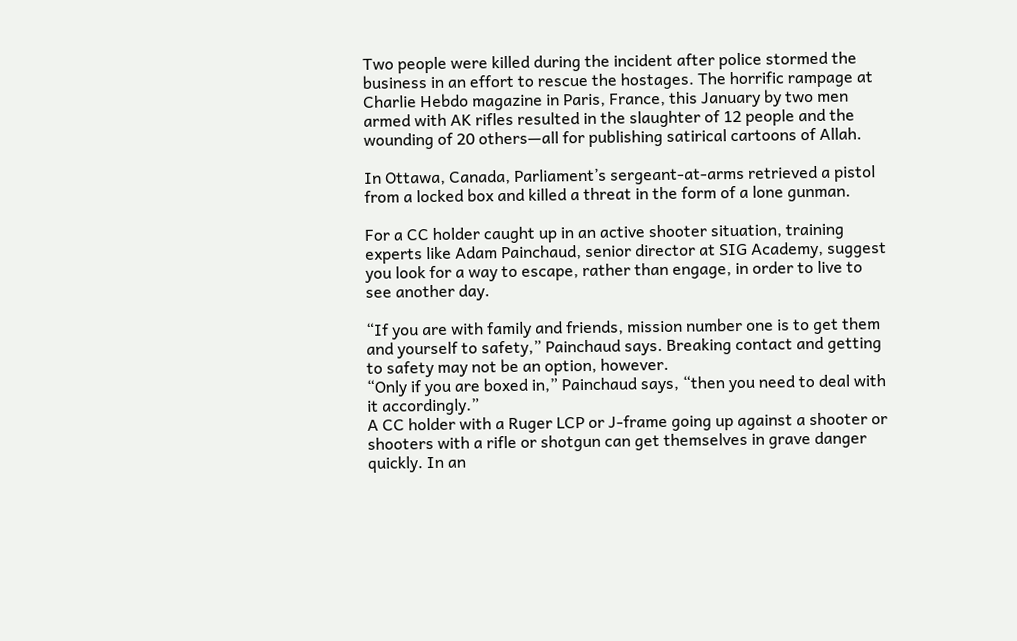Two people were killed during the incident after police stormed the business in an effort to rescue the hostages. The horrific rampage at Charlie Hebdo magazine in Paris, France, this January by two men armed with AK rifles resulted in the slaughter of 12 people and the wounding of 20 others—all for publishing satirical cartoons of Allah.

In Ottawa, Canada, Parliament’s sergeant-at-arms retrieved a pistol from a locked box and killed a threat in the form of a lone gunman.

For a CC holder caught up in an active shooter situation, training experts like Adam Painchaud, senior director at SIG Academy, suggest you look for a way to escape, rather than engage, in order to live to see another day.

“If you are with family and friends, mission number one is to get them and yourself to safety,” Painchaud says. Breaking contact and getting to safety may not be an option, however.
“Only if you are boxed in,” Painchaud says, “then you need to deal with it accordingly.”
A CC holder with a Ruger LCP or J-frame going up against a shooter or shooters with a rifle or shotgun can get themselves in grave danger quickly. In an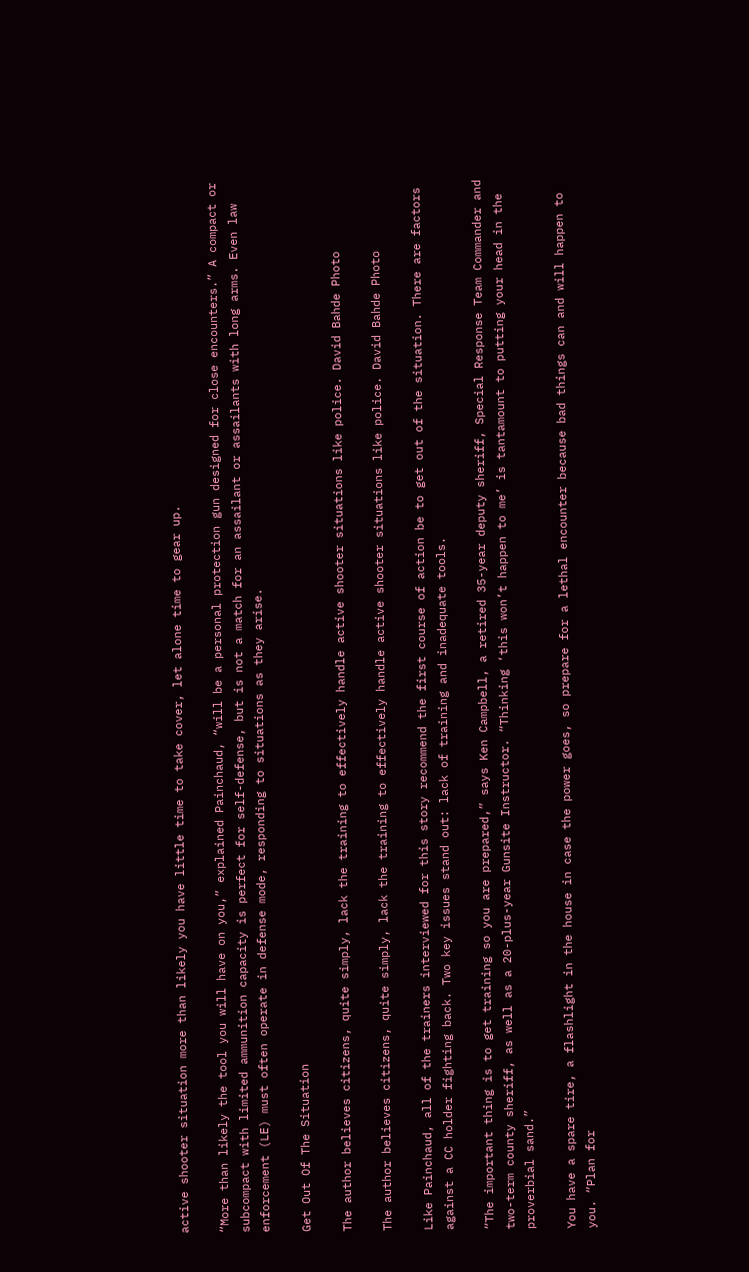active shooter situation more than likely you have little time to take cover, let alone time to gear up.

“More than likely the tool you will have on you,” explained Painchaud, “will be a personal protection gun designed for close encounters.” A compact or subcompact with limited ammunition capacity is perfect for self-defense, but is not a match for an assailant or assailants with long arms. Even law enforcement (LE) must often operate in defense mode, responding to situations as they arise.

Get Out Of The Situation

The author believes citizens, quite simply, lack the training to effectively handle active shooter situations like police. David Bahde Photo

The author believes citizens, quite simply, lack the training to effectively handle active shooter situations like police. David Bahde Photo

Like Painchaud, all of the trainers interviewed for this story recommend the first course of action be to get out of the situation. There are factors against a CC holder fighting back. Two key issues stand out: lack of training and inadequate tools.

“The important thing is to get training so you are prepared,” says Ken Campbell, a retired 35-year deputy sheriff, Special Response Team Commander and two-term county sheriff, as well as a 20-plus-year Gunsite Instructor. “Thinking ‘this won’t happen to me’ is tantamount to putting your head in the proverbial sand.”

You have a spare tire, a flashlight in the house in case the power goes, so prepare for a lethal encounter because bad things can and will happen to you. “Plan for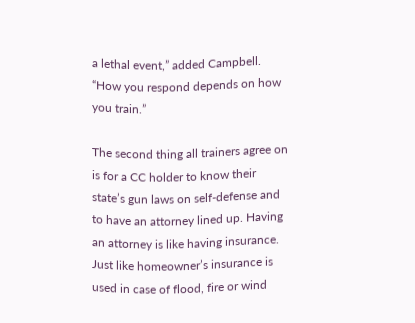a lethal event,” added Campbell. “How you respond depends on how you train.”

The second thing all trainers agree on is for a CC holder to know their state’s gun laws on self-defense and to have an attorney lined up. Having an attorney is like having insurance. Just like homeowner’s insurance is used in case of flood, fire or wind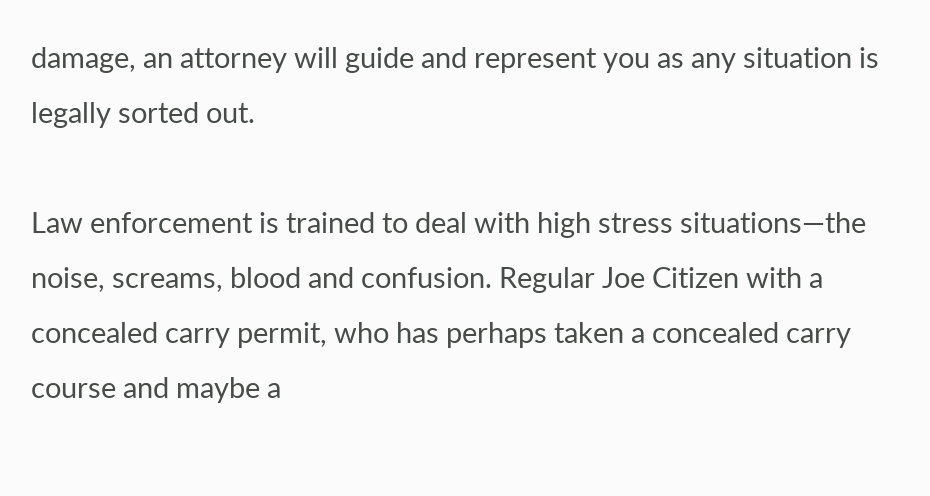damage, an attorney will guide and represent you as any situation is legally sorted out.

Law enforcement is trained to deal with high stress situations—the noise, screams, blood and confusion. Regular Joe Citizen with a concealed carry permit, who has perhaps taken a concealed carry course and maybe a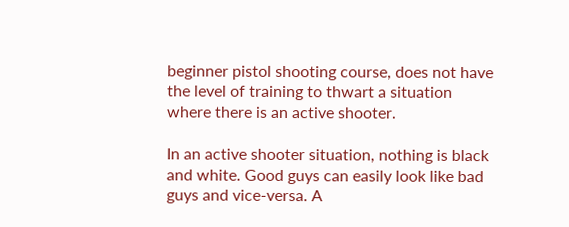beginner pistol shooting course, does not have the level of training to thwart a situation where there is an active shooter.

In an active shooter situation, nothing is black and white. Good guys can easily look like bad guys and vice-versa. A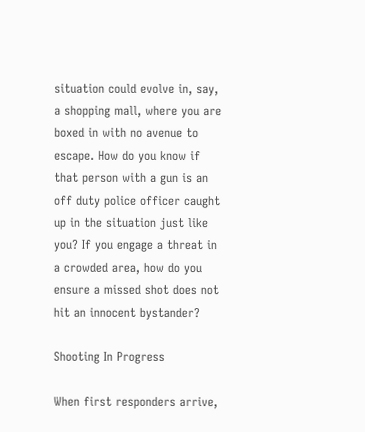situation could evolve in, say, a shopping mall, where you are boxed in with no avenue to escape. How do you know if that person with a gun is an off duty police officer caught up in the situation just like you? If you engage a threat in a crowded area, how do you ensure a missed shot does not hit an innocent bystander?

Shooting In Progress

When first responders arrive,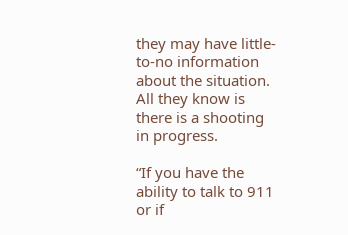they may have little-to-no information about the situation. All they know is there is a shooting in progress.

“If you have the ability to talk to 911 or if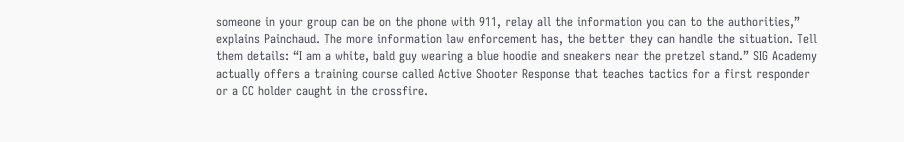someone in your group can be on the phone with 911, relay all the information you can to the authorities,” explains Painchaud. The more information law enforcement has, the better they can handle the situation. Tell them details: “I am a white, bald guy wearing a blue hoodie and sneakers near the pretzel stand.” SIG Academy actually offers a training course called Active Shooter Response that teaches tactics for a first responder or a CC holder caught in the crossfire.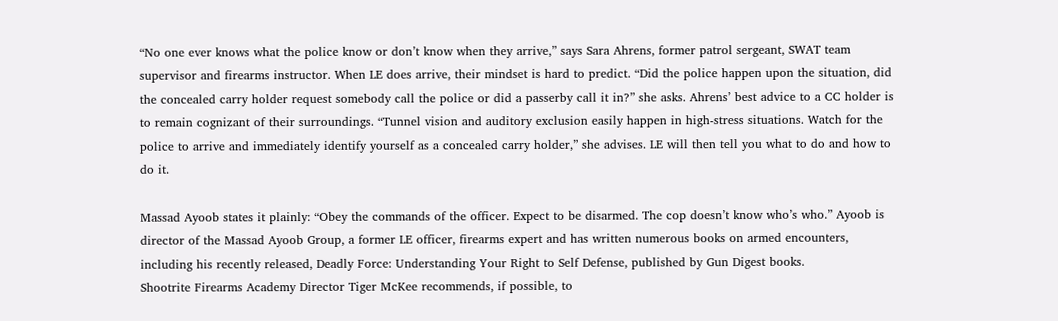“No one ever knows what the police know or don’t know when they arrive,” says Sara Ahrens, former patrol sergeant, SWAT team supervisor and firearms instructor. When LE does arrive, their mindset is hard to predict. “Did the police happen upon the situation, did the concealed carry holder request somebody call the police or did a passerby call it in?” she asks. Ahrens’ best advice to a CC holder is to remain cognizant of their surroundings. “Tunnel vision and auditory exclusion easily happen in high-stress situations. Watch for the police to arrive and immediately identify yourself as a concealed carry holder,” she advises. LE will then tell you what to do and how to do it.

Massad Ayoob states it plainly: “Obey the commands of the officer. Expect to be disarmed. The cop doesn’t know who’s who.” Ayoob is director of the Massad Ayoob Group, a former LE officer, firearms expert and has written numerous books on armed encounters, including his recently released, Deadly Force: Understanding Your Right to Self Defense, published by Gun Digest books.
Shootrite Firearms Academy Director Tiger McKee recommends, if possible, to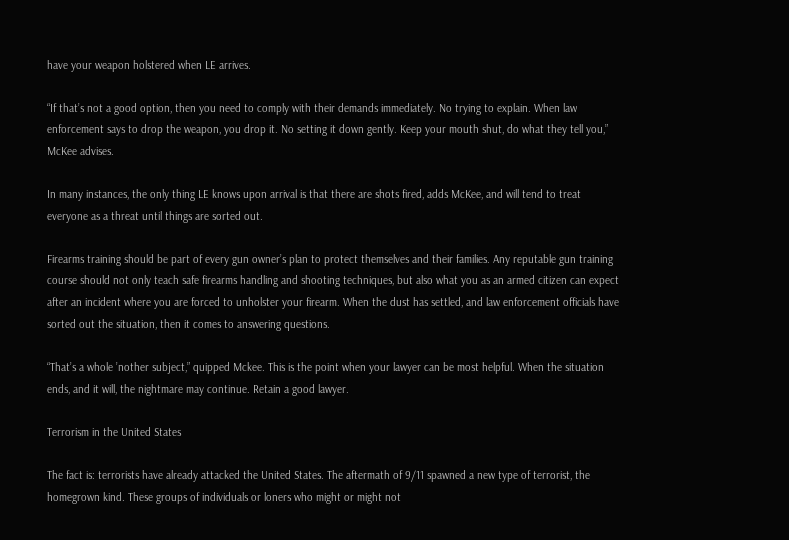have your weapon holstered when LE arrives.

“If that’s not a good option, then you need to comply with their demands immediately. No trying to explain. When law enforcement says to drop the weapon, you drop it. No setting it down gently. Keep your mouth shut, do what they tell you,” McKee advises.

In many instances, the only thing LE knows upon arrival is that there are shots fired, adds McKee, and will tend to treat everyone as a threat until things are sorted out.

Firearms training should be part of every gun owner’s plan to protect themselves and their families. Any reputable gun training course should not only teach safe firearms handling and shooting techniques, but also what you as an armed citizen can expect after an incident where you are forced to unholster your firearm. When the dust has settled, and law enforcement officials have sorted out the situation, then it comes to answering questions.

“That’s a whole ’nother subject,” quipped Mckee. This is the point when your lawyer can be most helpful. When the situation ends, and it will, the nightmare may continue. Retain a good lawyer.

Terrorism in the United States

The fact is: terrorists have already attacked the United States. The aftermath of 9/11 spawned a new type of terrorist, the homegrown kind. These groups of individuals or loners who might or might not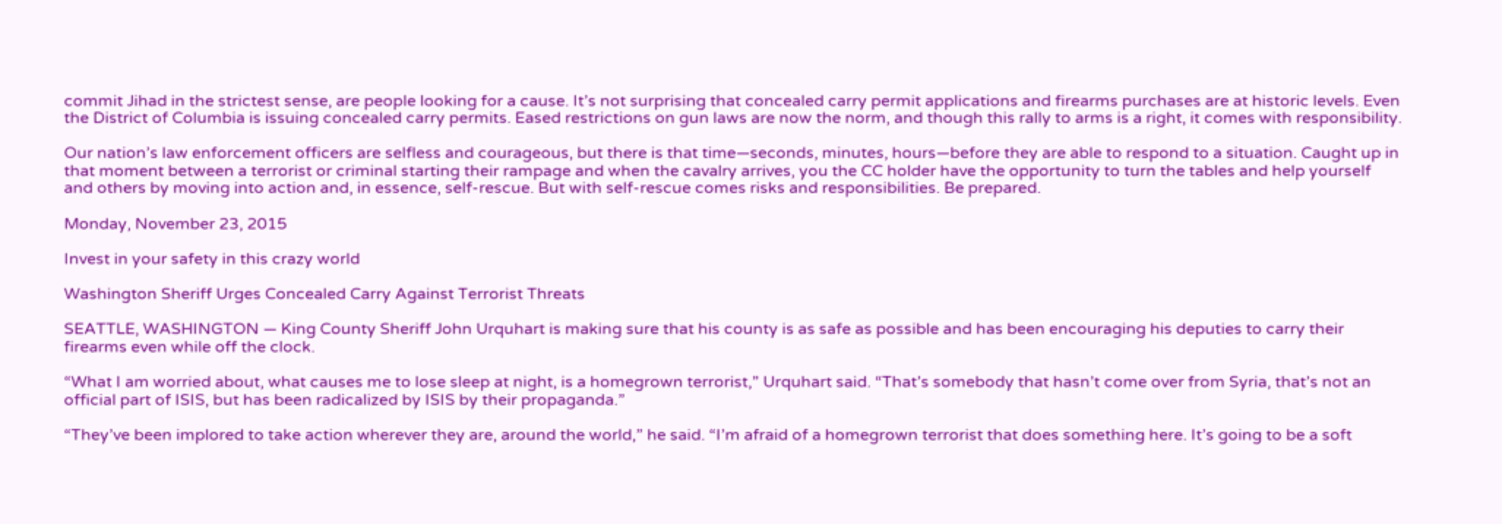commit Jihad in the strictest sense, are people looking for a cause. It’s not surprising that concealed carry permit applications and firearms purchases are at historic levels. Even the District of Columbia is issuing concealed carry permits. Eased restrictions on gun laws are now the norm, and though this rally to arms is a right, it comes with responsibility.

Our nation’s law enforcement officers are selfless and courageous, but there is that time—seconds, minutes, hours—before they are able to respond to a situation. Caught up in that moment between a terrorist or criminal starting their rampage and when the cavalry arrives, you the CC holder have the opportunity to turn the tables and help yourself and others by moving into action and, in essence, self-rescue. But with self-rescue comes risks and responsibilities. Be prepared.

Monday, November 23, 2015

Invest in your safety in this crazy world

Washington Sheriff Urges Concealed Carry Against Terrorist Threats

SEATTLE, WASHINGTON — King County Sheriff John Urquhart is making sure that his county is as safe as possible and has been encouraging his deputies to carry their firearms even while off the clock.

“What I am worried about, what causes me to lose sleep at night, is a homegrown terrorist,” Urquhart said. “That’s somebody that hasn’t come over from Syria, that’s not an official part of ISIS, but has been radicalized by ISIS by their propaganda.”

“They’ve been implored to take action wherever they are, around the world,” he said. “I’m afraid of a homegrown terrorist that does something here. It’s going to be a soft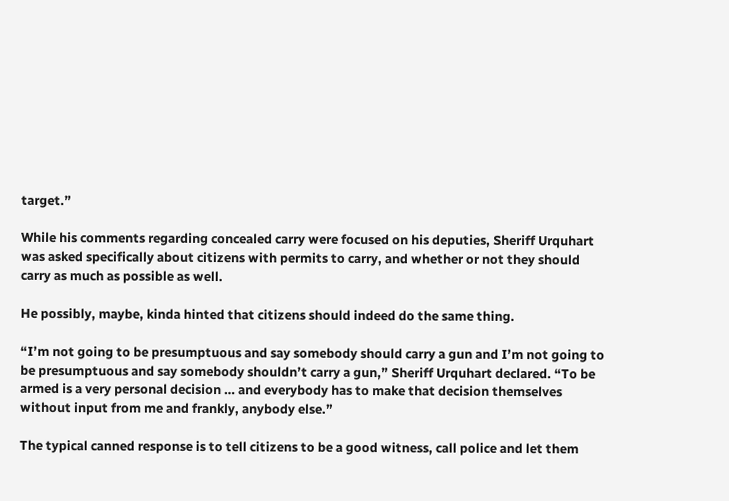target.”

While his comments regarding concealed carry were focused on his deputies, Sheriff Urquhart was asked specifically about citizens with permits to carry, and whether or not they should carry as much as possible as well.

He possibly, maybe, kinda hinted that citizens should indeed do the same thing.

“I’m not going to be presumptuous and say somebody should carry a gun and I’m not going to be presumptuous and say somebody shouldn’t carry a gun,” Sheriff Urquhart declared. “To be armed is a very personal decision … and everybody has to make that decision themselves without input from me and frankly, anybody else.”

The typical canned response is to tell citizens to be a good witness, call police and let them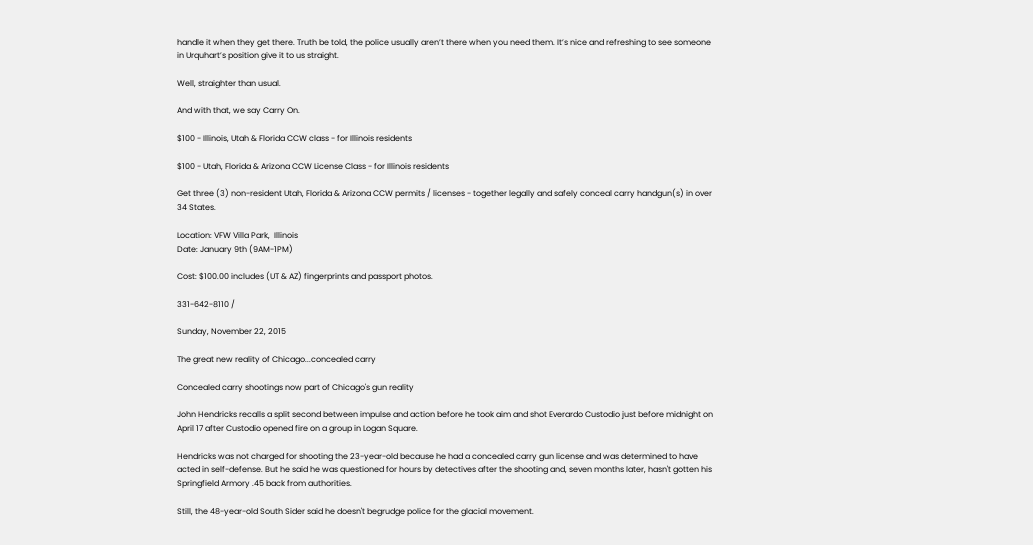handle it when they get there. Truth be told, the police usually aren’t there when you need them. It’s nice and refreshing to see someone in Urquhart’s position give it to us straight.

Well, straighter than usual.

And with that, we say Carry On.

$100 - Illinois, Utah & Florida CCW class - for Illinois residents

$100 - Utah, Florida & Arizona CCW License Class - for Illinois residents

Get three (3) non-resident Utah, Florida & Arizona CCW permits / licenses - together legally and safely conceal carry handgun(s) in over 34 States.

Location: VFW Villa Park,  Illinois
Date: January 9th (9AM-1PM)

Cost: $100.00 includes (UT & AZ) fingerprints and passport photos.

331-642-8110 /

Sunday, November 22, 2015

The great new reality of Chicago...concealed carry

Concealed carry shootings now part of Chicago's gun reality

John Hendricks recalls a split second between impulse and action before he took aim and shot Everardo Custodio just before midnight on April 17 after Custodio opened fire on a group in Logan Square.

Hendricks was not charged for shooting the 23-year-old because he had a concealed carry gun license and was determined to have acted in self-defense. But he said he was questioned for hours by detectives after the shooting and, seven months later, hasn't gotten his Springfield Armory .45 back from authorities.

Still, the 48-year-old South Sider said he doesn't begrudge police for the glacial movement.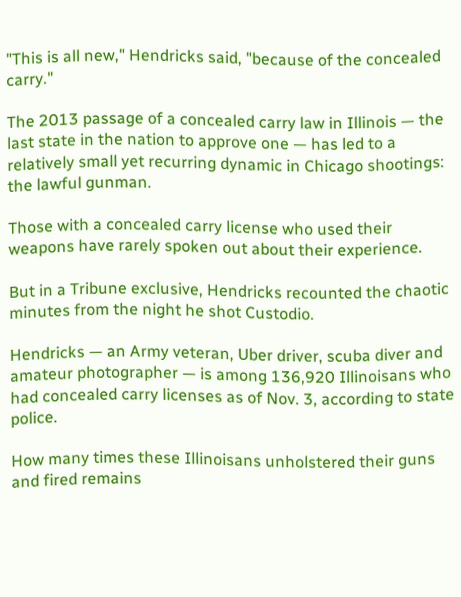"This is all new," Hendricks said, "because of the concealed carry."

The 2013 passage of a concealed carry law in Illinois — the last state in the nation to approve one — has led to a relatively small yet recurring dynamic in Chicago shootings: the lawful gunman.

Those with a concealed carry license who used their weapons have rarely spoken out about their experience.

But in a Tribune exclusive, Hendricks recounted the chaotic minutes from the night he shot Custodio.

Hendricks — an Army veteran, Uber driver, scuba diver and amateur photographer — is among 136,920 Illinoisans who had concealed carry licenses as of Nov. 3, according to state police.

How many times these Illinoisans unholstered their guns and fired remains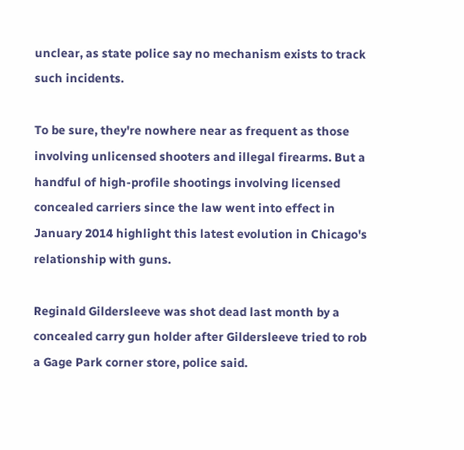unclear, as state police say no mechanism exists to track such incidents.

To be sure, they're nowhere near as frequent as those involving unlicensed shooters and illegal firearms. But a handful of high-profile shootings involving licensed concealed carriers since the law went into effect in January 2014 highlight this latest evolution in Chicago's relationship with guns.

Reginald Gildersleeve was shot dead last month by a concealed carry gun holder after Gildersleeve tried to rob a Gage Park corner store, police said.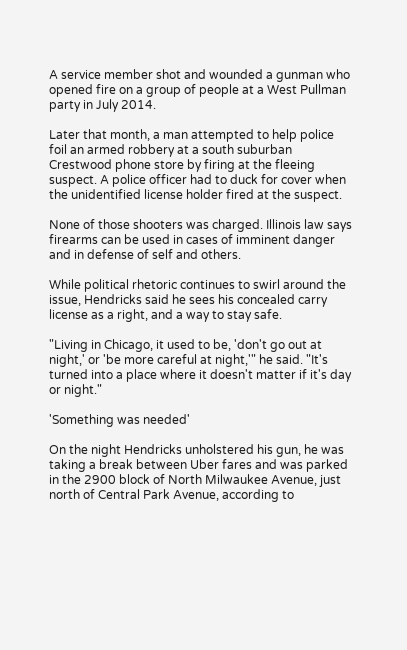A service member shot and wounded a gunman who opened fire on a group of people at a West Pullman party in July 2014.

Later that month, a man attempted to help police foil an armed robbery at a south suburban Crestwood phone store by firing at the fleeing suspect. A police officer had to duck for cover when the unidentified license holder fired at the suspect.

None of those shooters was charged. Illinois law says firearms can be used in cases of imminent danger and in defense of self and others.

While political rhetoric continues to swirl around the issue, Hendricks said he sees his concealed carry license as a right, and a way to stay safe.

"Living in Chicago, it used to be, 'don't go out at night,' or 'be more careful at night,'" he said. "It's turned into a place where it doesn't matter if it's day or night."

'Something was needed'

On the night Hendricks unholstered his gun, he was taking a break between Uber fares and was parked in the 2900 block of North Milwaukee Avenue, just north of Central Park Avenue, according to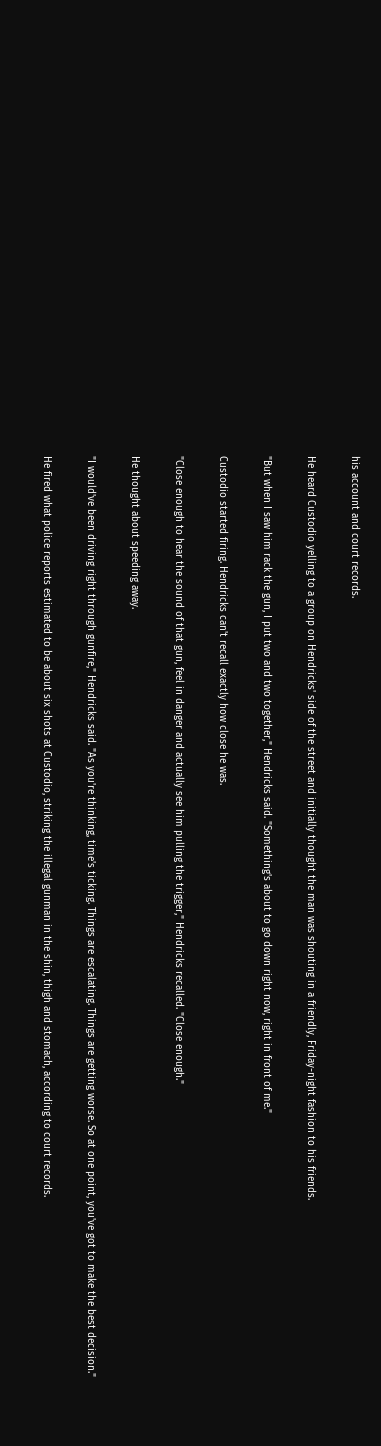his account and court records.

He heard Custodio yelling to a group on Hendricks' side of the street and initially thought the man was shouting in a friendly, Friday-night fashion to his friends.

"But when I saw him rack the gun, I put two and two together," Hendricks said. "Something's about to go down right now, right in front of me."

Custodio started firing. Hendricks can't recall exactly how close he was.

"Close enough to hear the sound of that gun, feel in danger and actually see him pulling the trigger," Hendricks recalled. "Close enough."

He thought about speeding away.

"I would've been driving right through gunfire," Hendricks said. "As you're thinking, time's ticking. Things are escalating. Things are getting worse. So at one point, you've got to make the best decision."

He fired what police reports estimated to be about six shots at Custodio, striking the illegal gunman in the shin, thigh and stomach, according to court records.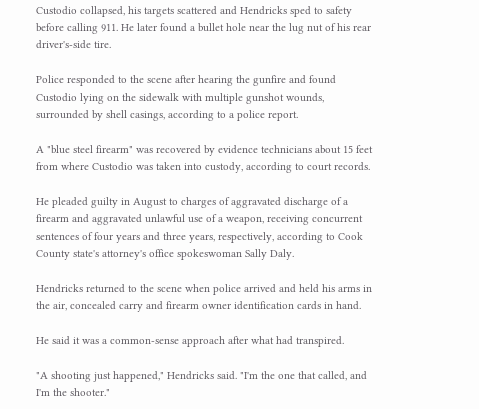Custodio collapsed, his targets scattered and Hendricks sped to safety before calling 911. He later found a bullet hole near the lug nut of his rear driver's-side tire.

Police responded to the scene after hearing the gunfire and found Custodio lying on the sidewalk with multiple gunshot wounds, surrounded by shell casings, according to a police report.

A "blue steel firearm" was recovered by evidence technicians about 15 feet from where Custodio was taken into custody, according to court records.

He pleaded guilty in August to charges of aggravated discharge of a firearm and aggravated unlawful use of a weapon, receiving concurrent sentences of four years and three years, respectively, according to Cook County state's attorney's office spokeswoman Sally Daly.

Hendricks returned to the scene when police arrived and held his arms in the air, concealed carry and firearm owner identification cards in hand.

He said it was a common-sense approach after what had transpired.

"A shooting just happened," Hendricks said. "I'm the one that called, and I'm the shooter."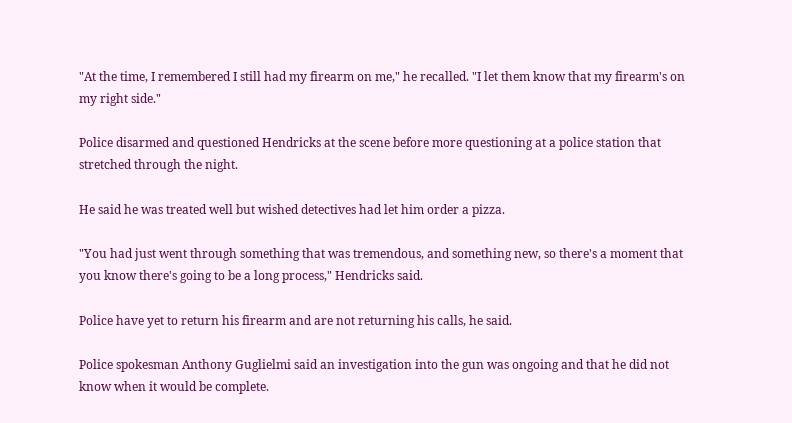"At the time, I remembered I still had my firearm on me," he recalled. "I let them know that my firearm's on my right side."

Police disarmed and questioned Hendricks at the scene before more questioning at a police station that stretched through the night.

He said he was treated well but wished detectives had let him order a pizza.

"You had just went through something that was tremendous, and something new, so there's a moment that you know there's going to be a long process," Hendricks said.

Police have yet to return his firearm and are not returning his calls, he said.

Police spokesman Anthony Guglielmi said an investigation into the gun was ongoing and that he did not know when it would be complete.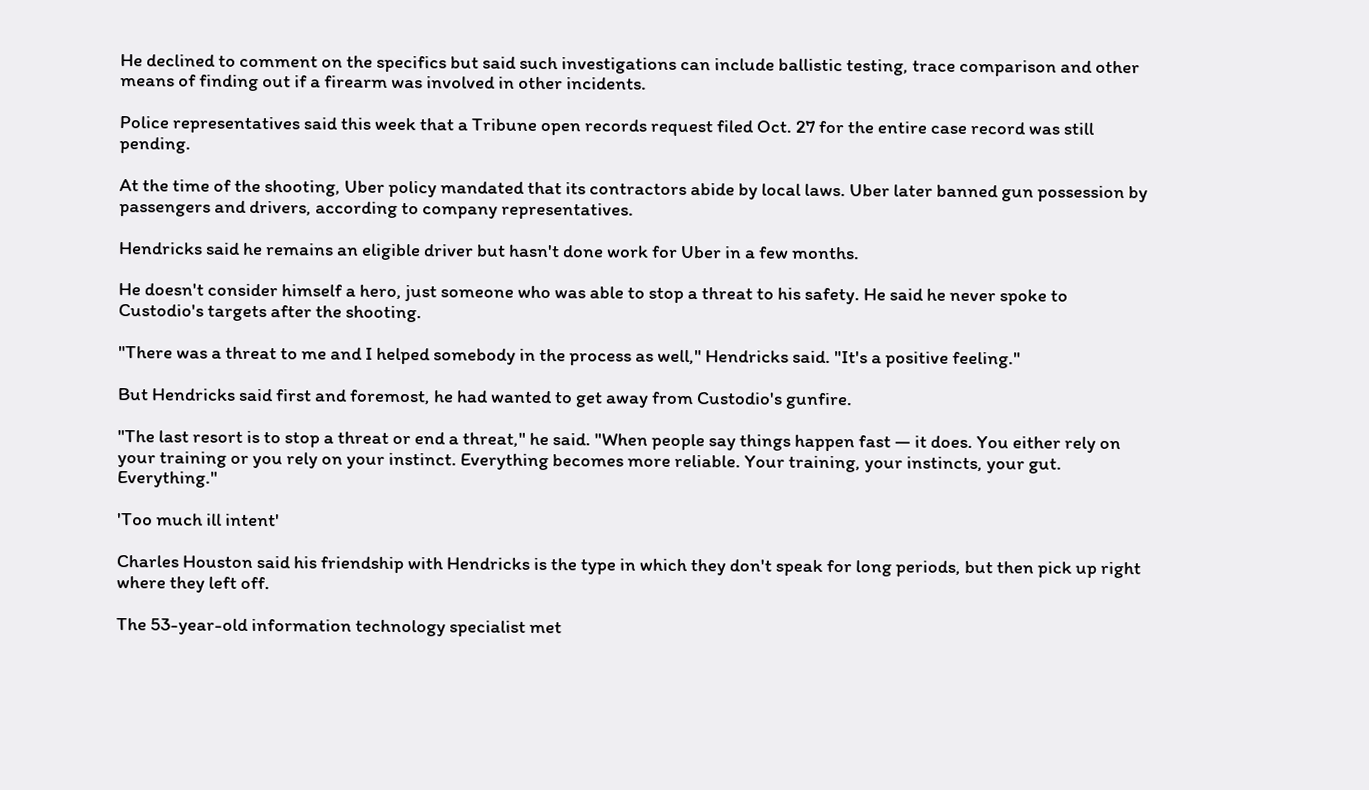He declined to comment on the specifics but said such investigations can include ballistic testing, trace comparison and other means of finding out if a firearm was involved in other incidents.

Police representatives said this week that a Tribune open records request filed Oct. 27 for the entire case record was still pending.

At the time of the shooting, Uber policy mandated that its contractors abide by local laws. Uber later banned gun possession by passengers and drivers, according to company representatives.

Hendricks said he remains an eligible driver but hasn't done work for Uber in a few months.

He doesn't consider himself a hero, just someone who was able to stop a threat to his safety. He said he never spoke to Custodio's targets after the shooting.

"There was a threat to me and I helped somebody in the process as well," Hendricks said. "It's a positive feeling."

But Hendricks said first and foremost, he had wanted to get away from Custodio's gunfire.

"The last resort is to stop a threat or end a threat," he said. "When people say things happen fast — it does. You either rely on your training or you rely on your instinct. Everything becomes more reliable. Your training, your instincts, your gut. Everything."

'Too much ill intent'

Charles Houston said his friendship with Hendricks is the type in which they don't speak for long periods, but then pick up right where they left off.

The 53-year-old information technology specialist met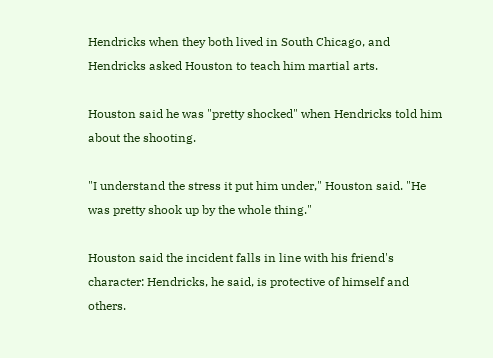Hendricks when they both lived in South Chicago, and Hendricks asked Houston to teach him martial arts.

Houston said he was "pretty shocked" when Hendricks told him about the shooting.

"I understand the stress it put him under," Houston said. "He was pretty shook up by the whole thing."

Houston said the incident falls in line with his friend's character: Hendricks, he said, is protective of himself and others.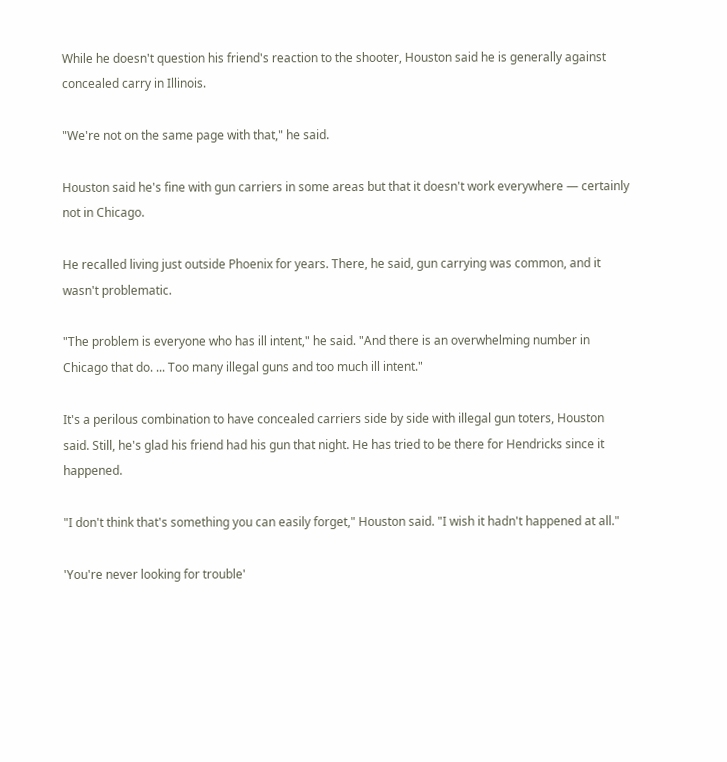While he doesn't question his friend's reaction to the shooter, Houston said he is generally against concealed carry in Illinois.

"We're not on the same page with that," he said.

Houston said he's fine with gun carriers in some areas but that it doesn't work everywhere — certainly not in Chicago.

He recalled living just outside Phoenix for years. There, he said, gun carrying was common, and it wasn't problematic.

"The problem is everyone who has ill intent," he said. "And there is an overwhelming number in Chicago that do. ... Too many illegal guns and too much ill intent."

It's a perilous combination to have concealed carriers side by side with illegal gun toters, Houston said. Still, he's glad his friend had his gun that night. He has tried to be there for Hendricks since it happened.

"I don't think that's something you can easily forget," Houston said. "I wish it hadn't happened at all."

'You're never looking for trouble'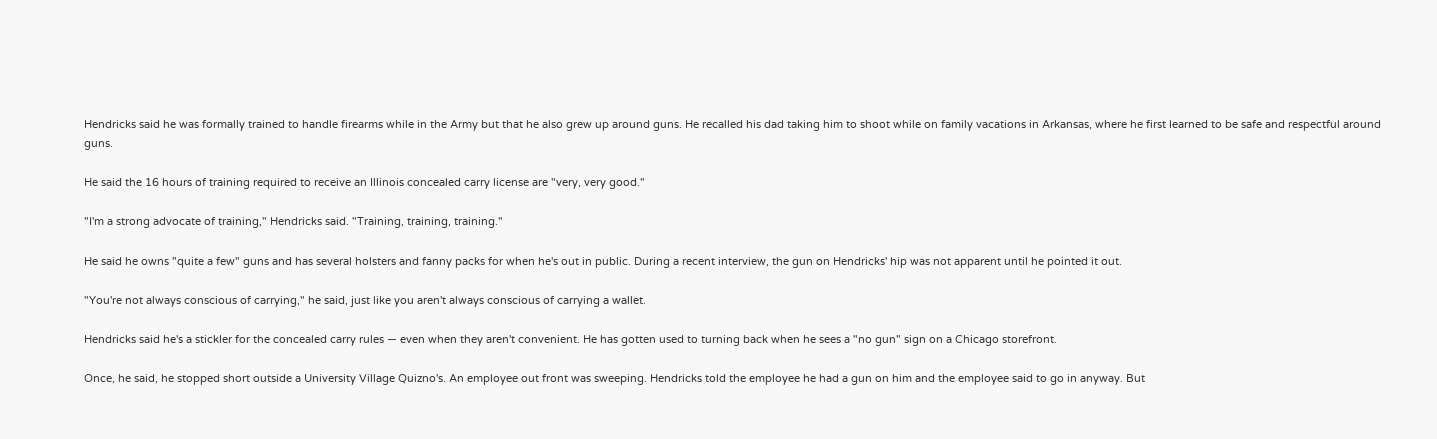Hendricks said he was formally trained to handle firearms while in the Army but that he also grew up around guns. He recalled his dad taking him to shoot while on family vacations in Arkansas, where he first learned to be safe and respectful around guns.

He said the 16 hours of training required to receive an Illinois concealed carry license are "very, very good."

"I'm a strong advocate of training," Hendricks said. "Training, training, training."

He said he owns "quite a few" guns and has several holsters and fanny packs for when he's out in public. During a recent interview, the gun on Hendricks' hip was not apparent until he pointed it out.

"You're not always conscious of carrying," he said, just like you aren't always conscious of carrying a wallet.

Hendricks said he's a stickler for the concealed carry rules — even when they aren't convenient. He has gotten used to turning back when he sees a "no gun" sign on a Chicago storefront.

Once, he said, he stopped short outside a University Village Quizno's. An employee out front was sweeping. Hendricks told the employee he had a gun on him and the employee said to go in anyway. But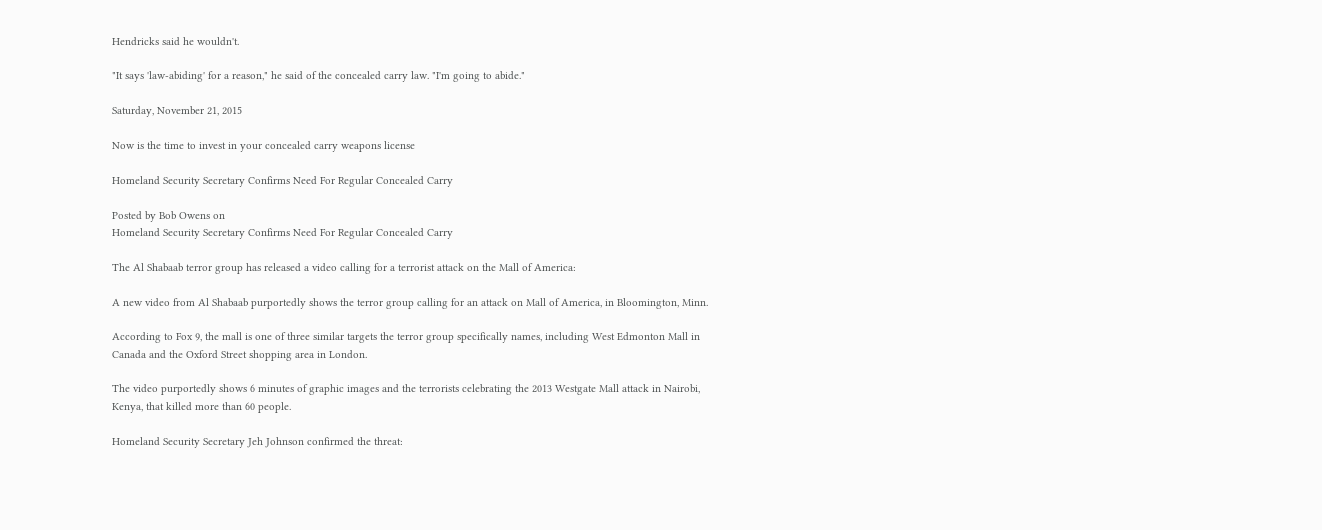Hendricks said he wouldn't.

"It says 'law-abiding' for a reason," he said of the concealed carry law. "I'm going to abide."

Saturday, November 21, 2015

Now is the time to invest in your concealed carry weapons license

Homeland Security Secretary Confirms Need For Regular Concealed Carry

Posted by Bob Owens on
Homeland Security Secretary Confirms Need For Regular Concealed Carry

The Al Shabaab terror group has released a video calling for a terrorist attack on the Mall of America:

A new video from Al Shabaab purportedly shows the terror group calling for an attack on Mall of America, in Bloomington, Minn.

According to Fox 9, the mall is one of three similar targets the terror group specifically names, including West Edmonton Mall in Canada and the Oxford Street shopping area in London.

The video purportedly shows 6 minutes of graphic images and the terrorists celebrating the 2013 Westgate Mall attack in Nairobi, Kenya, that killed more than 60 people.

Homeland Security Secretary Jeh Johnson confirmed the threat: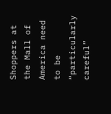Shoppers at the Mall of America need to be “particularly careful”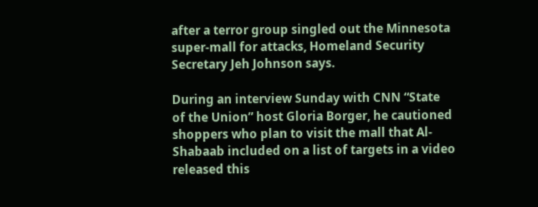after a terror group singled out the Minnesota super-mall for attacks, Homeland Security Secretary Jeh Johnson says.

During an interview Sunday with CNN “State of the Union” host Gloria Borger, he cautioned shoppers who plan to visit the mall that Al-Shabaab included on a list of targets in a video released this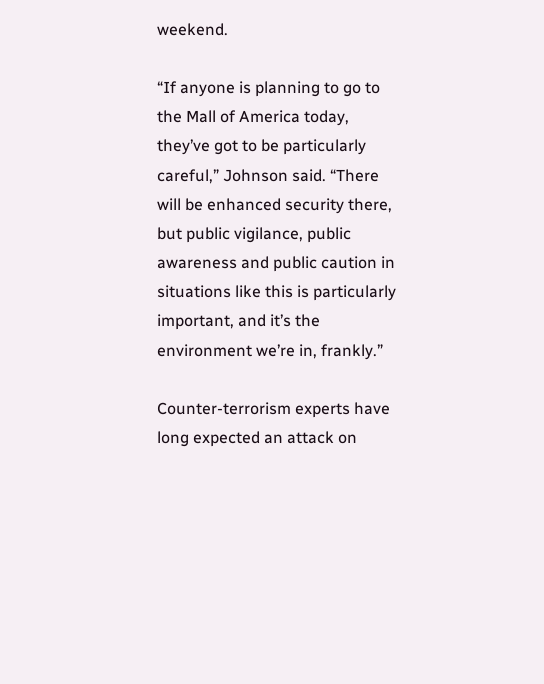weekend.

“If anyone is planning to go to the Mall of America today, they’ve got to be particularly careful,” Johnson said. “There will be enhanced security there, but public vigilance, public awareness and public caution in situations like this is particularly important, and it’s the environment we’re in, frankly.”

Counter-terrorism experts have long expected an attack on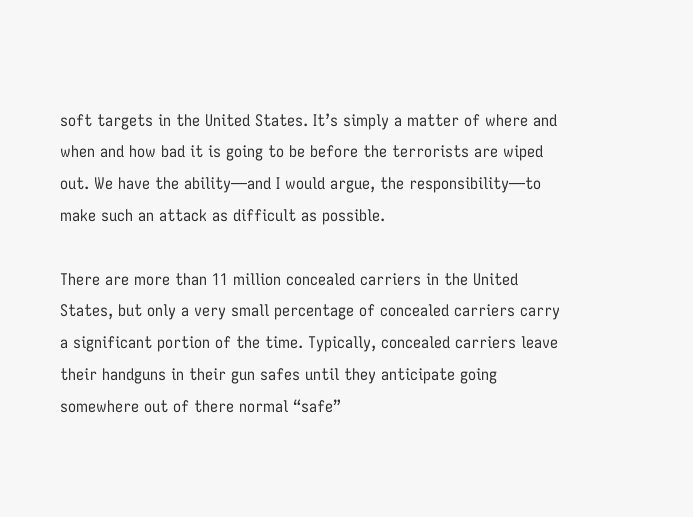soft targets in the United States. It’s simply a matter of where and when and how bad it is going to be before the terrorists are wiped out. We have the ability—and I would argue, the responsibility—to make such an attack as difficult as possible.

There are more than 11 million concealed carriers in the United States, but only a very small percentage of concealed carriers carry a significant portion of the time. Typically, concealed carriers leave their handguns in their gun safes until they anticipate going somewhere out of there normal “safe”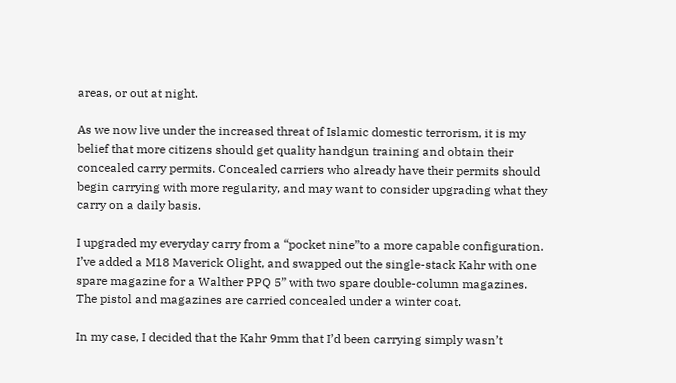areas, or out at night.

As we now live under the increased threat of Islamic domestic terrorism, it is my belief that more citizens should get quality handgun training and obtain their concealed carry permits. Concealed carriers who already have their permits should begin carrying with more regularity, and may want to consider upgrading what they carry on a daily basis.

I upgraded my everyday carry from a “pocket nine”to a more capable configuration. I’ve added a M18 Maverick Olight, and swapped out the single-stack Kahr with one spare magazine for a Walther PPQ 5” with two spare double-column magazines. The pistol and magazines are carried concealed under a winter coat.

In my case, I decided that the Kahr 9mm that I’d been carrying simply wasn’t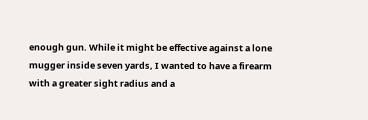enough gun. While it might be effective against a lone mugger inside seven yards, I wanted to have a firearm with a greater sight radius and a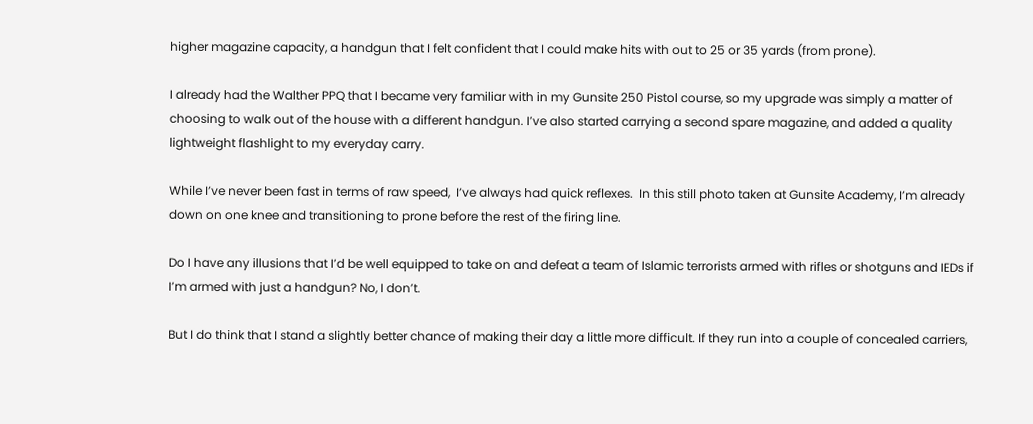higher magazine capacity, a handgun that I felt confident that I could make hits with out to 25 or 35 yards (from prone).

I already had the Walther PPQ that I became very familiar with in my Gunsite 250 Pistol course, so my upgrade was simply a matter of choosing to walk out of the house with a different handgun. I’ve also started carrying a second spare magazine, and added a quality lightweight flashlight to my everyday carry.

While I’ve never been fast in terms of raw speed,  I’ve always had quick reflexes.  In this still photo taken at Gunsite Academy, I’m already down on one knee and transitioning to prone before the rest of the firing line.

Do I have any illusions that I’d be well equipped to take on and defeat a team of Islamic terrorists armed with rifles or shotguns and IEDs if I’m armed with just a handgun? No, I don’t.

But I do think that I stand a slightly better chance of making their day a little more difficult. If they run into a couple of concealed carriers,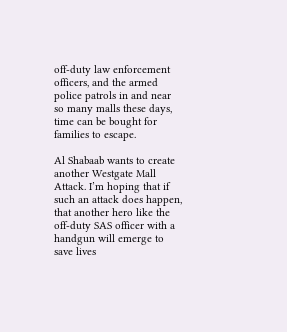off-duty law enforcement officers, and the armed police patrols in and near so many malls these days, time can be bought for families to escape.

Al Shabaab wants to create another Westgate Mall Attack. I’m hoping that if such an attack does happen, that another hero like the off-duty SAS officer with a handgun will emerge to save lives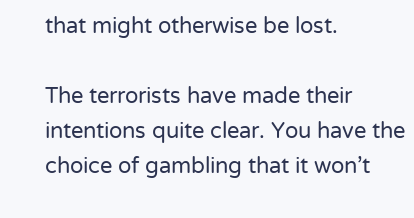that might otherwise be lost.

The terrorists have made their intentions quite clear. You have the choice of gambling that it won’t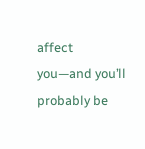affect you—and you’ll probably be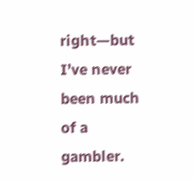right—but I’ve never been much of a gambler.